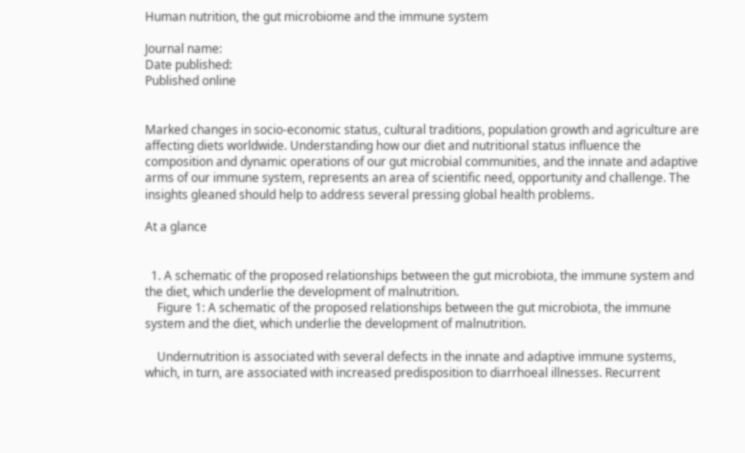Human nutrition, the gut microbiome and the immune system

Journal name:
Date published:
Published online


Marked changes in socio-economic status, cultural traditions, population growth and agriculture are affecting diets worldwide. Understanding how our diet and nutritional status influence the composition and dynamic operations of our gut microbial communities, and the innate and adaptive arms of our immune system, represents an area of scientific need, opportunity and challenge. The insights gleaned should help to address several pressing global health problems.

At a glance


  1. A schematic of the proposed relationships between the gut microbiota, the immune system and the diet, which underlie the development of malnutrition.
    Figure 1: A schematic of the proposed relationships between the gut microbiota, the immune system and the diet, which underlie the development of malnutrition.

    Undernutrition is associated with several defects in the innate and adaptive immune systems, which, in turn, are associated with increased predisposition to diarrhoeal illnesses. Recurrent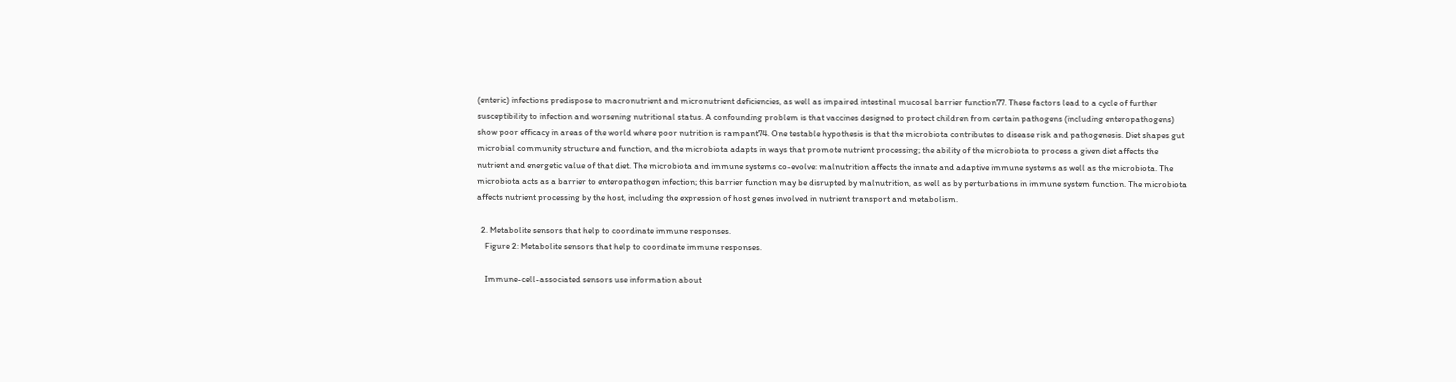(enteric) infections predispose to macronutrient and micronutrient deficiencies, as well as impaired intestinal mucosal barrier function77. These factors lead to a cycle of further susceptibility to infection and worsening nutritional status. A confounding problem is that vaccines designed to protect children from certain pathogens (including enteropathogens) show poor efficacy in areas of the world where poor nutrition is rampant74. One testable hypothesis is that the microbiota contributes to disease risk and pathogenesis. Diet shapes gut microbial community structure and function, and the microbiota adapts in ways that promote nutrient processing; the ability of the microbiota to process a given diet affects the nutrient and energetic value of that diet. The microbiota and immune systems co-evolve: malnutrition affects the innate and adaptive immune systems as well as the microbiota. The microbiota acts as a barrier to enteropathogen infection; this barrier function may be disrupted by malnutrition, as well as by perturbations in immune system function. The microbiota affects nutrient processing by the host, including the expression of host genes involved in nutrient transport and metabolism.

  2. Metabolite sensors that help to coordinate immune responses.
    Figure 2: Metabolite sensors that help to coordinate immune responses.

    Immune-cell-associated sensors use information about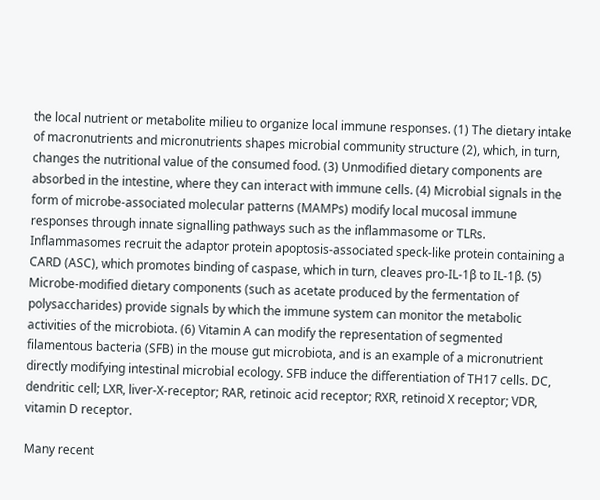the local nutrient or metabolite milieu to organize local immune responses. (1) The dietary intake of macronutrients and micronutrients shapes microbial community structure (2), which, in turn, changes the nutritional value of the consumed food. (3) Unmodified dietary components are absorbed in the intestine, where they can interact with immune cells. (4) Microbial signals in the form of microbe-associated molecular patterns (MAMPs) modify local mucosal immune responses through innate signalling pathways such as the inflammasome or TLRs. Inflammasomes recruit the adaptor protein apoptosis-associated speck-like protein containing a CARD (ASC), which promotes binding of caspase, which in turn, cleaves pro-IL-1β to IL-1β. (5) Microbe-modified dietary components (such as acetate produced by the fermentation of polysaccharides) provide signals by which the immune system can monitor the metabolic activities of the microbiota. (6) Vitamin A can modify the representation of segmented filamentous bacteria (SFB) in the mouse gut microbiota, and is an example of a micronutrient directly modifying intestinal microbial ecology. SFB induce the differentiation of TH17 cells. DC, dendritic cell; LXR, liver-X-receptor; RAR, retinoic acid receptor; RXR, retinoid X receptor; VDR, vitamin D receptor.

Many recent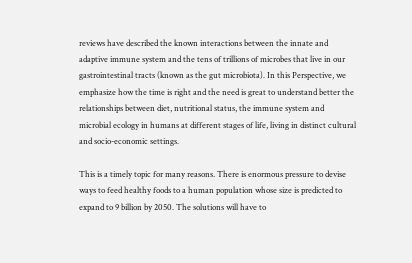reviews have described the known interactions between the innate and adaptive immune system and the tens of trillions of microbes that live in our gastrointestinal tracts (known as the gut microbiota). In this Perspective, we emphasize how the time is right and the need is great to understand better the relationships between diet, nutritional status, the immune system and microbial ecology in humans at different stages of life, living in distinct cultural and socio-economic settings.

This is a timely topic for many reasons. There is enormous pressure to devise ways to feed healthy foods to a human population whose size is predicted to expand to 9 billion by 2050. The solutions will have to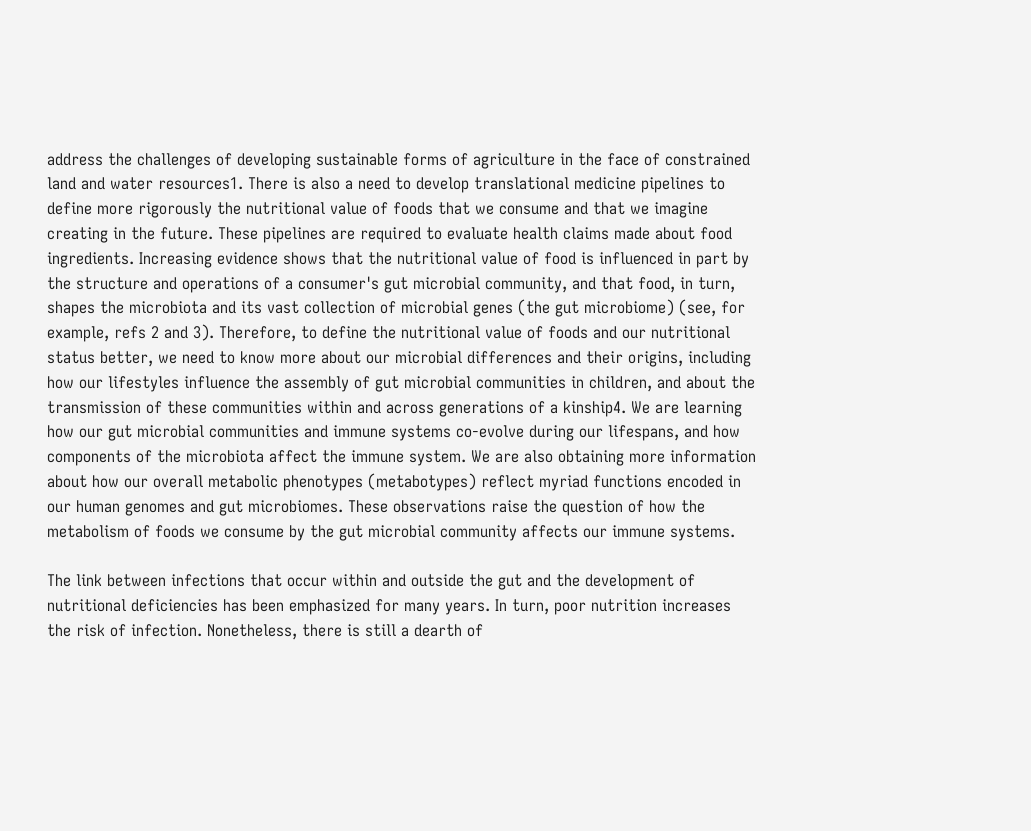address the challenges of developing sustainable forms of agriculture in the face of constrained land and water resources1. There is also a need to develop translational medicine pipelines to define more rigorously the nutritional value of foods that we consume and that we imagine creating in the future. These pipelines are required to evaluate health claims made about food ingredients. Increasing evidence shows that the nutritional value of food is influenced in part by the structure and operations of a consumer's gut microbial community, and that food, in turn, shapes the microbiota and its vast collection of microbial genes (the gut microbiome) (see, for example, refs 2 and 3). Therefore, to define the nutritional value of foods and our nutritional status better, we need to know more about our microbial differences and their origins, including how our lifestyles influence the assembly of gut microbial communities in children, and about the transmission of these communities within and across generations of a kinship4. We are learning how our gut microbial communities and immune systems co-evolve during our lifespans, and how components of the microbiota affect the immune system. We are also obtaining more information about how our overall metabolic phenotypes (metabotypes) reflect myriad functions encoded in our human genomes and gut microbiomes. These observations raise the question of how the metabolism of foods we consume by the gut microbial community affects our immune systems.

The link between infections that occur within and outside the gut and the development of nutritional deficiencies has been emphasized for many years. In turn, poor nutrition increases the risk of infection. Nonetheless, there is still a dearth of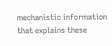mechanistic information that explains these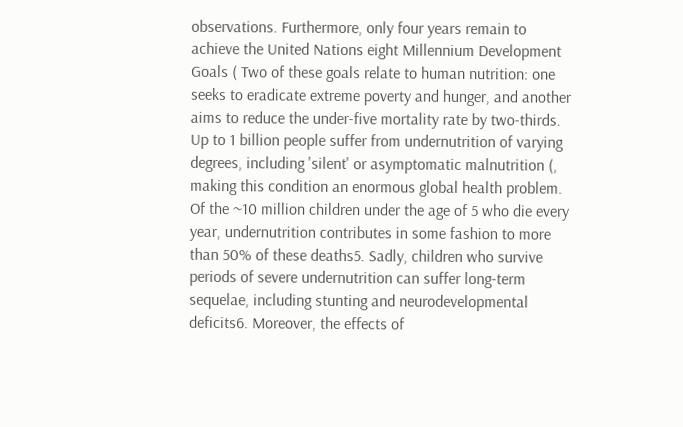observations. Furthermore, only four years remain to achieve the United Nations eight Millennium Development Goals ( Two of these goals relate to human nutrition: one seeks to eradicate extreme poverty and hunger, and another aims to reduce the under-five mortality rate by two-thirds. Up to 1 billion people suffer from undernutrition of varying degrees, including 'silent' or asymptomatic malnutrition (, making this condition an enormous global health problem. Of the ~10 million children under the age of 5 who die every year, undernutrition contributes in some fashion to more than 50% of these deaths5. Sadly, children who survive periods of severe undernutrition can suffer long-term sequelae, including stunting and neurodevelopmental deficits6. Moreover, the effects of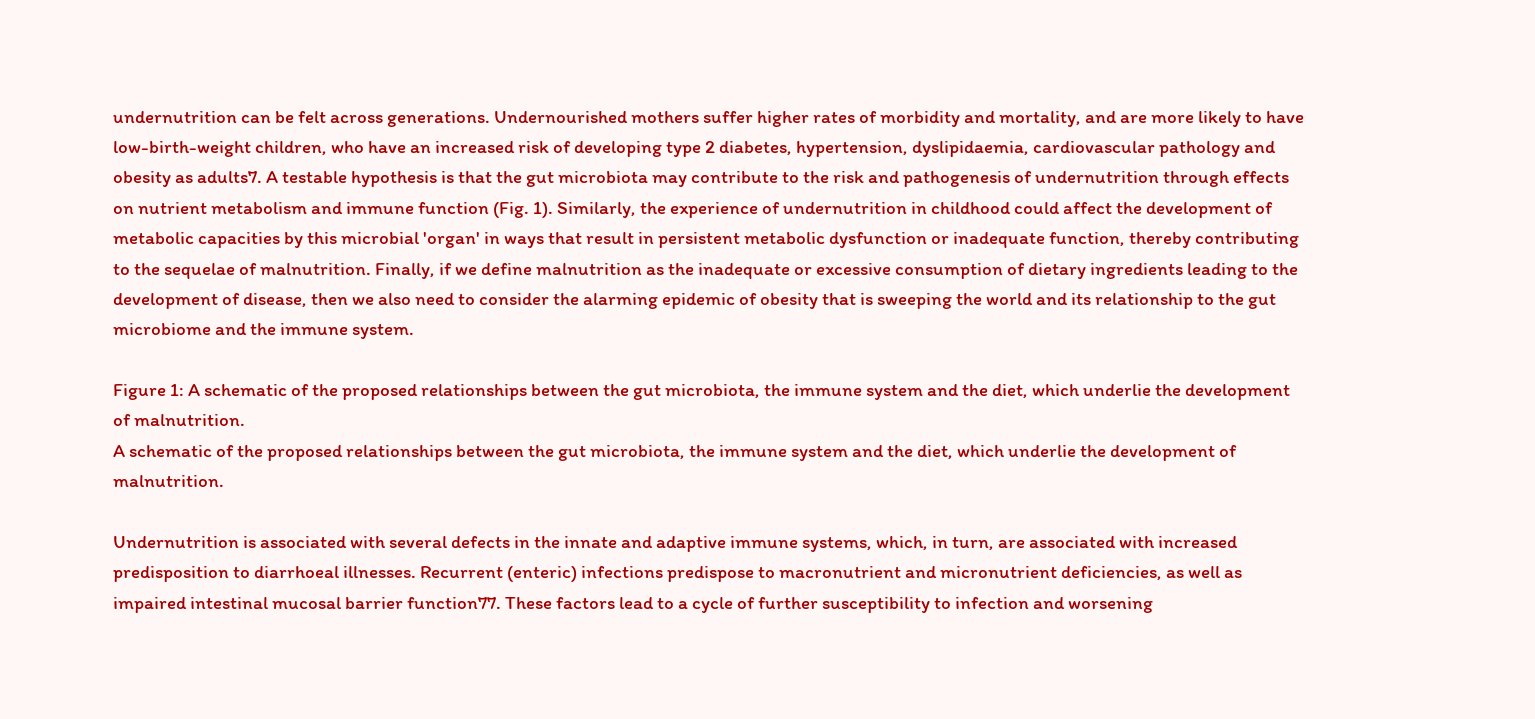undernutrition can be felt across generations. Undernourished mothers suffer higher rates of morbidity and mortality, and are more likely to have low-birth-weight children, who have an increased risk of developing type 2 diabetes, hypertension, dyslipidaemia, cardiovascular pathology and obesity as adults7. A testable hypothesis is that the gut microbiota may contribute to the risk and pathogenesis of undernutrition through effects on nutrient metabolism and immune function (Fig. 1). Similarly, the experience of undernutrition in childhood could affect the development of metabolic capacities by this microbial 'organ' in ways that result in persistent metabolic dysfunction or inadequate function, thereby contributing to the sequelae of malnutrition. Finally, if we define malnutrition as the inadequate or excessive consumption of dietary ingredients leading to the development of disease, then we also need to consider the alarming epidemic of obesity that is sweeping the world and its relationship to the gut microbiome and the immune system.

Figure 1: A schematic of the proposed relationships between the gut microbiota, the immune system and the diet, which underlie the development of malnutrition.
A schematic of the proposed relationships between the gut microbiota, the immune system and the diet, which underlie the development of malnutrition.

Undernutrition is associated with several defects in the innate and adaptive immune systems, which, in turn, are associated with increased predisposition to diarrhoeal illnesses. Recurrent (enteric) infections predispose to macronutrient and micronutrient deficiencies, as well as impaired intestinal mucosal barrier function77. These factors lead to a cycle of further susceptibility to infection and worsening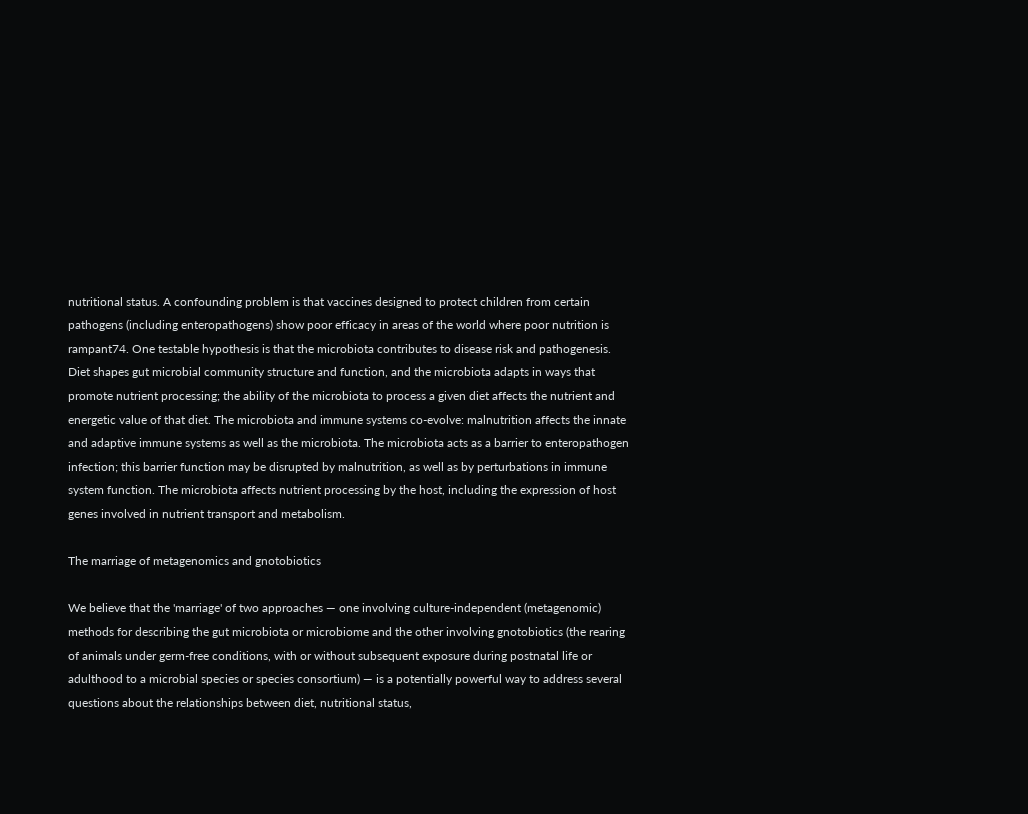nutritional status. A confounding problem is that vaccines designed to protect children from certain pathogens (including enteropathogens) show poor efficacy in areas of the world where poor nutrition is rampant74. One testable hypothesis is that the microbiota contributes to disease risk and pathogenesis. Diet shapes gut microbial community structure and function, and the microbiota adapts in ways that promote nutrient processing; the ability of the microbiota to process a given diet affects the nutrient and energetic value of that diet. The microbiota and immune systems co-evolve: malnutrition affects the innate and adaptive immune systems as well as the microbiota. The microbiota acts as a barrier to enteropathogen infection; this barrier function may be disrupted by malnutrition, as well as by perturbations in immune system function. The microbiota affects nutrient processing by the host, including the expression of host genes involved in nutrient transport and metabolism.

The marriage of metagenomics and gnotobiotics

We believe that the 'marriage' of two approaches — one involving culture-independent (metagenomic) methods for describing the gut microbiota or microbiome and the other involving gnotobiotics (the rearing of animals under germ-free conditions, with or without subsequent exposure during postnatal life or adulthood to a microbial species or species consortium) — is a potentially powerful way to address several questions about the relationships between diet, nutritional status,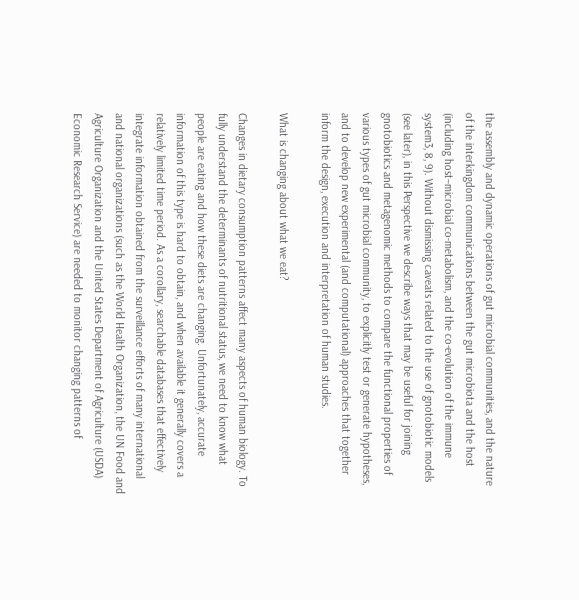the assembly and dynamic operations of gut microbial communities, and the nature of the interkingdom communications between the gut microbiota and the host (including host–microbial co-metabolism, and the co-evolution of the immune system3, 8, 9). Without dismissing caveats related to the use of gnotobiotic models (see later), in this Perspective we describe ways that may be useful for joining gnotobiotics and metagenomic methods to compare the functional properties of various types of gut microbial community, to explicitly test or generate hypotheses, and to develop new experimental (and computational) approaches that together inform the design, execution and interpretation of human studies.

What is changing about what we eat?

Changes in dietary consumption patterns affect many aspects of human biology. To fully understand the determinants of nutritional status, we need to know what people are eating and how these diets are changing. Unfortunately, accurate information of this type is hard to obtain, and when available it generally covers a relatively limited time period. As a corollary, searchable databases that effectively integrate information obtained from the surveillance efforts of many international and national organizations (such as the World Health Organization, the UN Food and Agriculture Organization and the United States Department of Agriculture (USDA) Economic Research Service) are needed to monitor changing patterns of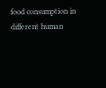food consumption in different human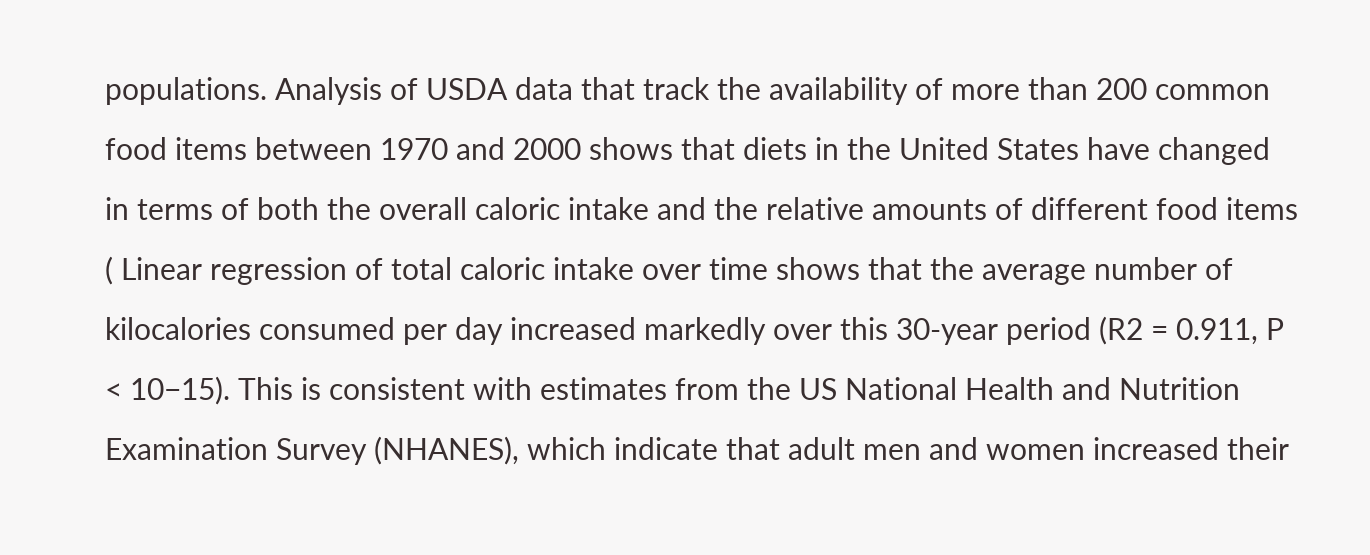populations. Analysis of USDA data that track the availability of more than 200 common food items between 1970 and 2000 shows that diets in the United States have changed in terms of both the overall caloric intake and the relative amounts of different food items ( Linear regression of total caloric intake over time shows that the average number of kilocalories consumed per day increased markedly over this 30-year period (R2 = 0.911, P < 10−15). This is consistent with estimates from the US National Health and Nutrition Examination Survey (NHANES), which indicate that adult men and women increased their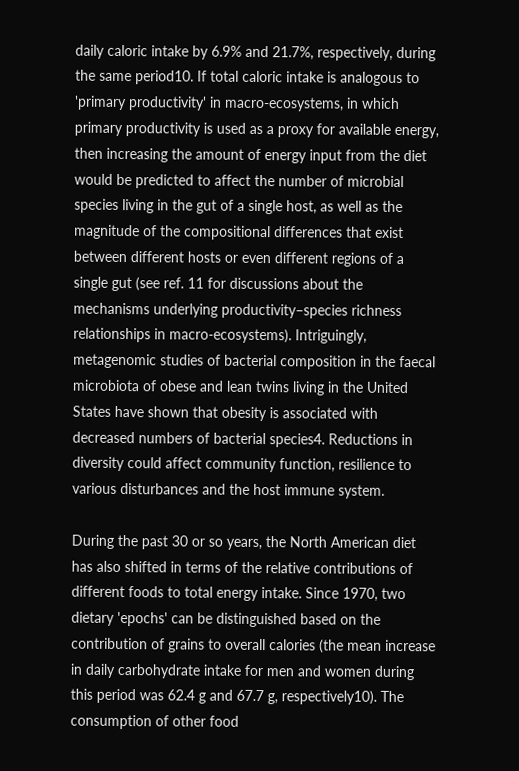daily caloric intake by 6.9% and 21.7%, respectively, during the same period10. If total caloric intake is analogous to 'primary productivity' in macro-ecosystems, in which primary productivity is used as a proxy for available energy, then increasing the amount of energy input from the diet would be predicted to affect the number of microbial species living in the gut of a single host, as well as the magnitude of the compositional differences that exist between different hosts or even different regions of a single gut (see ref. 11 for discussions about the mechanisms underlying productivity–species richness relationships in macro-ecosystems). Intriguingly, metagenomic studies of bacterial composition in the faecal microbiota of obese and lean twins living in the United States have shown that obesity is associated with decreased numbers of bacterial species4. Reductions in diversity could affect community function, resilience to various disturbances and the host immune system.

During the past 30 or so years, the North American diet has also shifted in terms of the relative contributions of different foods to total energy intake. Since 1970, two dietary 'epochs' can be distinguished based on the contribution of grains to overall calories (the mean increase in daily carbohydrate intake for men and women during this period was 62.4 g and 67.7 g, respectively10). The consumption of other food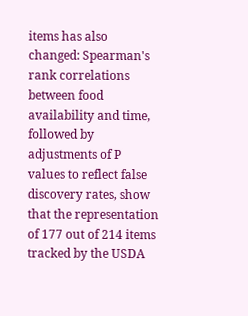items has also changed: Spearman's rank correlations between food availability and time, followed by adjustments of P values to reflect false discovery rates, show that the representation of 177 out of 214 items tracked by the USDA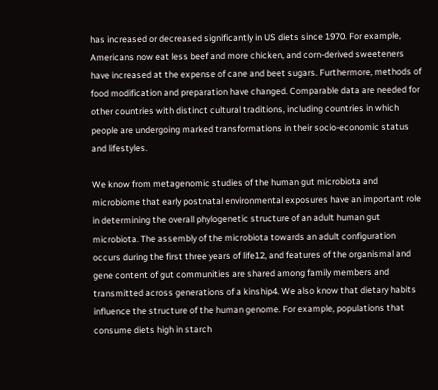has increased or decreased significantly in US diets since 1970. For example, Americans now eat less beef and more chicken, and corn-derived sweeteners have increased at the expense of cane and beet sugars. Furthermore, methods of food modification and preparation have changed. Comparable data are needed for other countries with distinct cultural traditions, including countries in which people are undergoing marked transformations in their socio-economic status and lifestyles.

We know from metagenomic studies of the human gut microbiota and microbiome that early postnatal environmental exposures have an important role in determining the overall phylogenetic structure of an adult human gut microbiota. The assembly of the microbiota towards an adult configuration occurs during the first three years of life12, and features of the organismal and gene content of gut communities are shared among family members and transmitted across generations of a kinship4. We also know that dietary habits influence the structure of the human genome. For example, populations that consume diets high in starch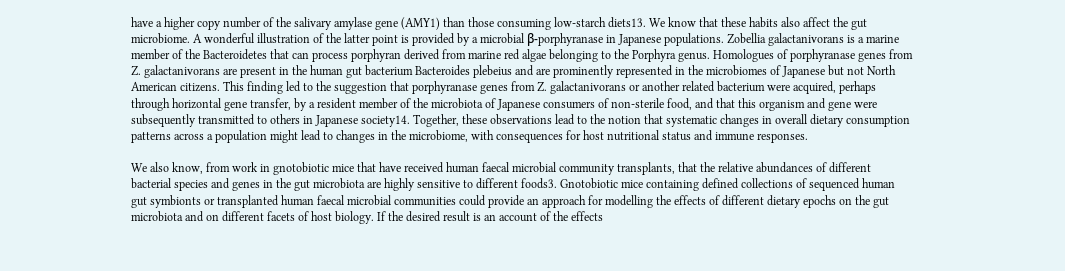have a higher copy number of the salivary amylase gene (AMY1) than those consuming low-starch diets13. We know that these habits also affect the gut microbiome. A wonderful illustration of the latter point is provided by a microbial β-porphyranase in Japanese populations. Zobellia galactanivorans is a marine member of the Bacteroidetes that can process porphyran derived from marine red algae belonging to the Porphyra genus. Homologues of porphyranase genes from Z. galactanivorans are present in the human gut bacterium Bacteroides plebeius and are prominently represented in the microbiomes of Japanese but not North American citizens. This finding led to the suggestion that porphyranase genes from Z. galactanivorans or another related bacterium were acquired, perhaps through horizontal gene transfer, by a resident member of the microbiota of Japanese consumers of non-sterile food, and that this organism and gene were subsequently transmitted to others in Japanese society14. Together, these observations lead to the notion that systematic changes in overall dietary consumption patterns across a population might lead to changes in the microbiome, with consequences for host nutritional status and immune responses.

We also know, from work in gnotobiotic mice that have received human faecal microbial community transplants, that the relative abundances of different bacterial species and genes in the gut microbiota are highly sensitive to different foods3. Gnotobiotic mice containing defined collections of sequenced human gut symbionts or transplanted human faecal microbial communities could provide an approach for modelling the effects of different dietary epochs on the gut microbiota and on different facets of host biology. If the desired result is an account of the effects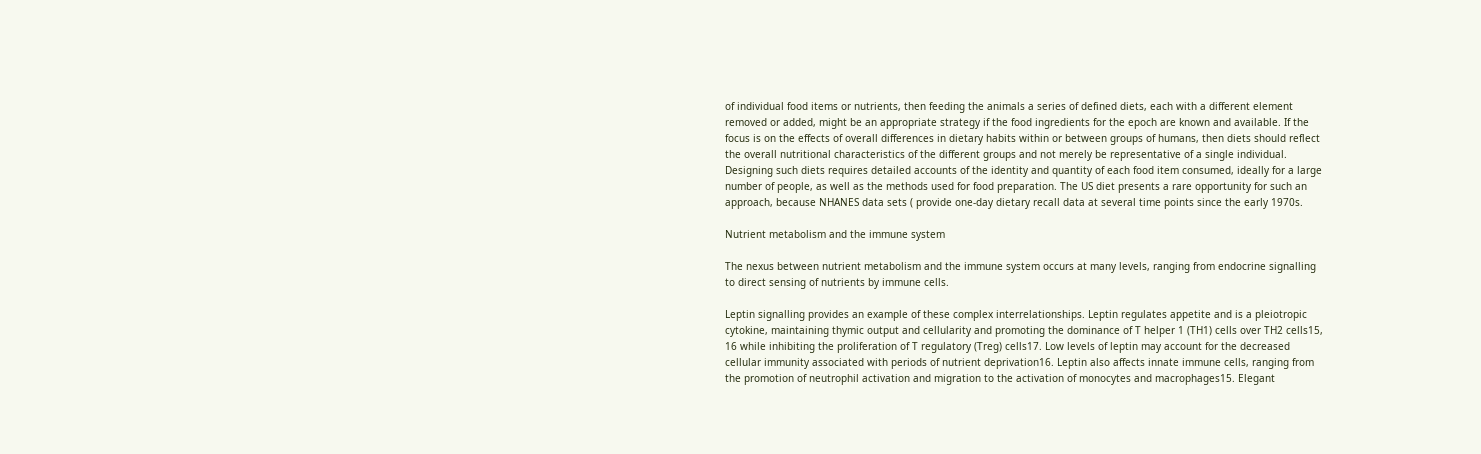of individual food items or nutrients, then feeding the animals a series of defined diets, each with a different element removed or added, might be an appropriate strategy if the food ingredients for the epoch are known and available. If the focus is on the effects of overall differences in dietary habits within or between groups of humans, then diets should reflect the overall nutritional characteristics of the different groups and not merely be representative of a single individual. Designing such diets requires detailed accounts of the identity and quantity of each food item consumed, ideally for a large number of people, as well as the methods used for food preparation. The US diet presents a rare opportunity for such an approach, because NHANES data sets ( provide one-day dietary recall data at several time points since the early 1970s.

Nutrient metabolism and the immune system

The nexus between nutrient metabolism and the immune system occurs at many levels, ranging from endocrine signalling to direct sensing of nutrients by immune cells.

Leptin signalling provides an example of these complex interrelationships. Leptin regulates appetite and is a pleiotropic cytokine, maintaining thymic output and cellularity and promoting the dominance of T helper 1 (TH1) cells over TH2 cells15, 16 while inhibiting the proliferation of T regulatory (Treg) cells17. Low levels of leptin may account for the decreased cellular immunity associated with periods of nutrient deprivation16. Leptin also affects innate immune cells, ranging from the promotion of neutrophil activation and migration to the activation of monocytes and macrophages15. Elegant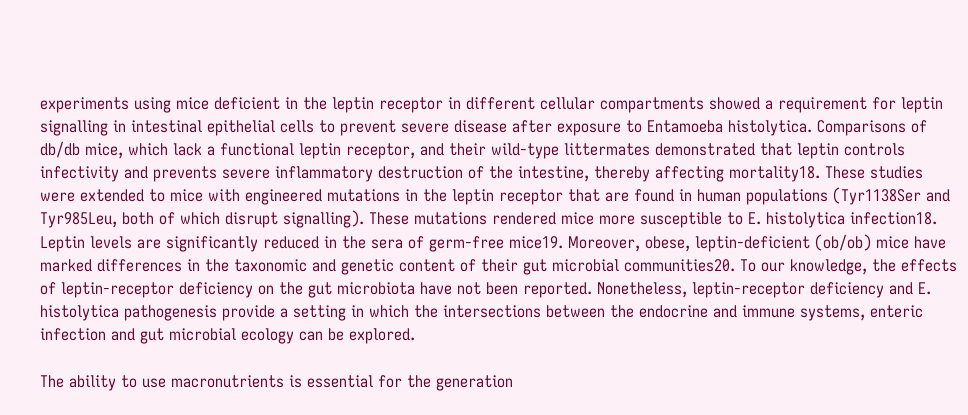experiments using mice deficient in the leptin receptor in different cellular compartments showed a requirement for leptin signalling in intestinal epithelial cells to prevent severe disease after exposure to Entamoeba histolytica. Comparisons of db/db mice, which lack a functional leptin receptor, and their wild-type littermates demonstrated that leptin controls infectivity and prevents severe inflammatory destruction of the intestine, thereby affecting mortality18. These studies were extended to mice with engineered mutations in the leptin receptor that are found in human populations (Tyr1138Ser and Tyr985Leu, both of which disrupt signalling). These mutations rendered mice more susceptible to E. histolytica infection18. Leptin levels are significantly reduced in the sera of germ-free mice19. Moreover, obese, leptin-deficient (ob/ob) mice have marked differences in the taxonomic and genetic content of their gut microbial communities20. To our knowledge, the effects of leptin-receptor deficiency on the gut microbiota have not been reported. Nonetheless, leptin-receptor deficiency and E. histolytica pathogenesis provide a setting in which the intersections between the endocrine and immune systems, enteric infection and gut microbial ecology can be explored.

The ability to use macronutrients is essential for the generation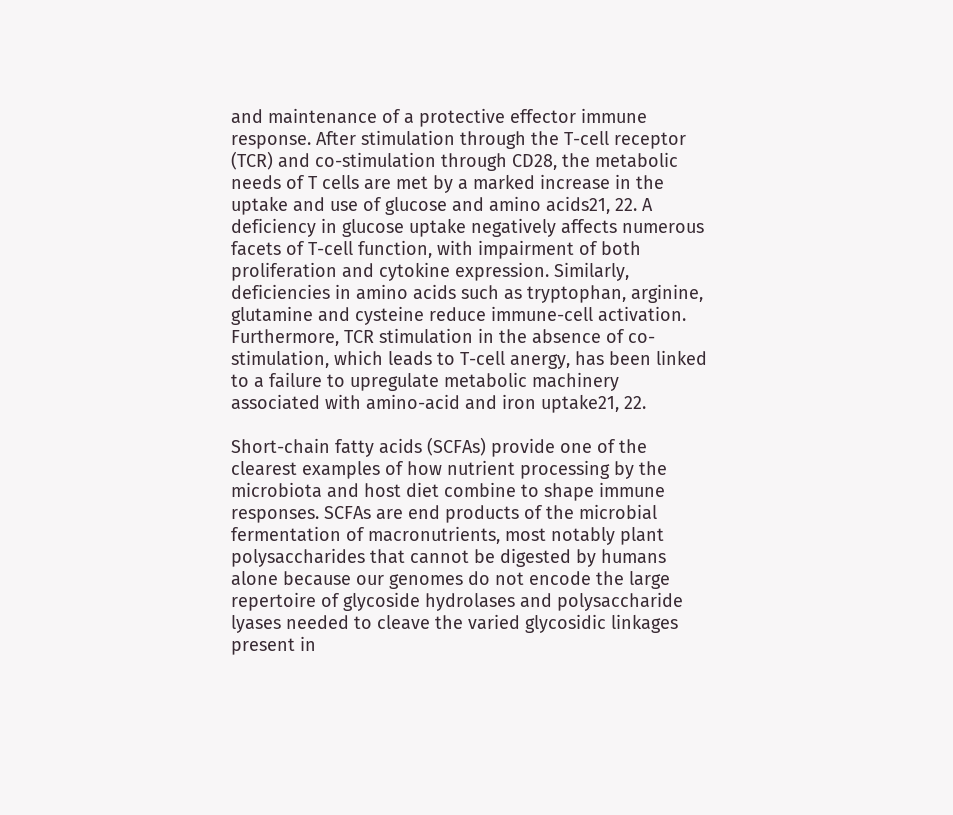and maintenance of a protective effector immune response. After stimulation through the T-cell receptor (TCR) and co-stimulation through CD28, the metabolic needs of T cells are met by a marked increase in the uptake and use of glucose and amino acids21, 22. A deficiency in glucose uptake negatively affects numerous facets of T-cell function, with impairment of both proliferation and cytokine expression. Similarly, deficiencies in amino acids such as tryptophan, arginine, glutamine and cysteine reduce immune-cell activation. Furthermore, TCR stimulation in the absence of co-stimulation, which leads to T-cell anergy, has been linked to a failure to upregulate metabolic machinery associated with amino-acid and iron uptake21, 22.

Short-chain fatty acids (SCFAs) provide one of the clearest examples of how nutrient processing by the microbiota and host diet combine to shape immune responses. SCFAs are end products of the microbial fermentation of macronutrients, most notably plant polysaccharides that cannot be digested by humans alone because our genomes do not encode the large repertoire of glycoside hydrolases and polysaccharide lyases needed to cleave the varied glycosidic linkages present in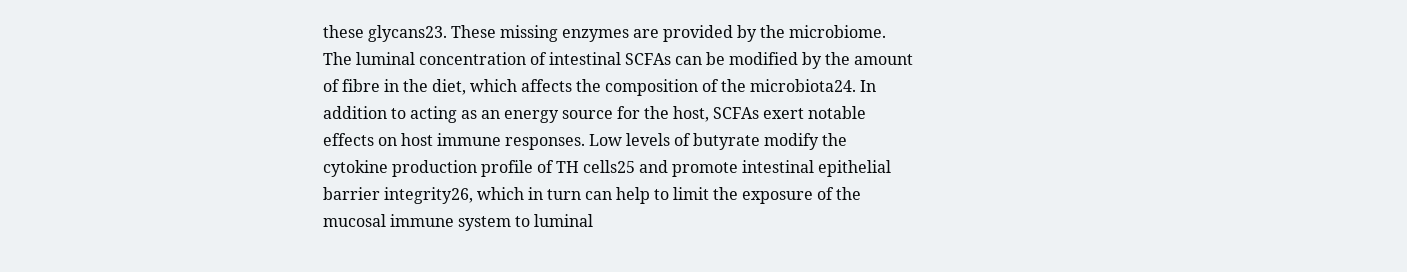these glycans23. These missing enzymes are provided by the microbiome. The luminal concentration of intestinal SCFAs can be modified by the amount of fibre in the diet, which affects the composition of the microbiota24. In addition to acting as an energy source for the host, SCFAs exert notable effects on host immune responses. Low levels of butyrate modify the cytokine production profile of TH cells25 and promote intestinal epithelial barrier integrity26, which in turn can help to limit the exposure of the mucosal immune system to luminal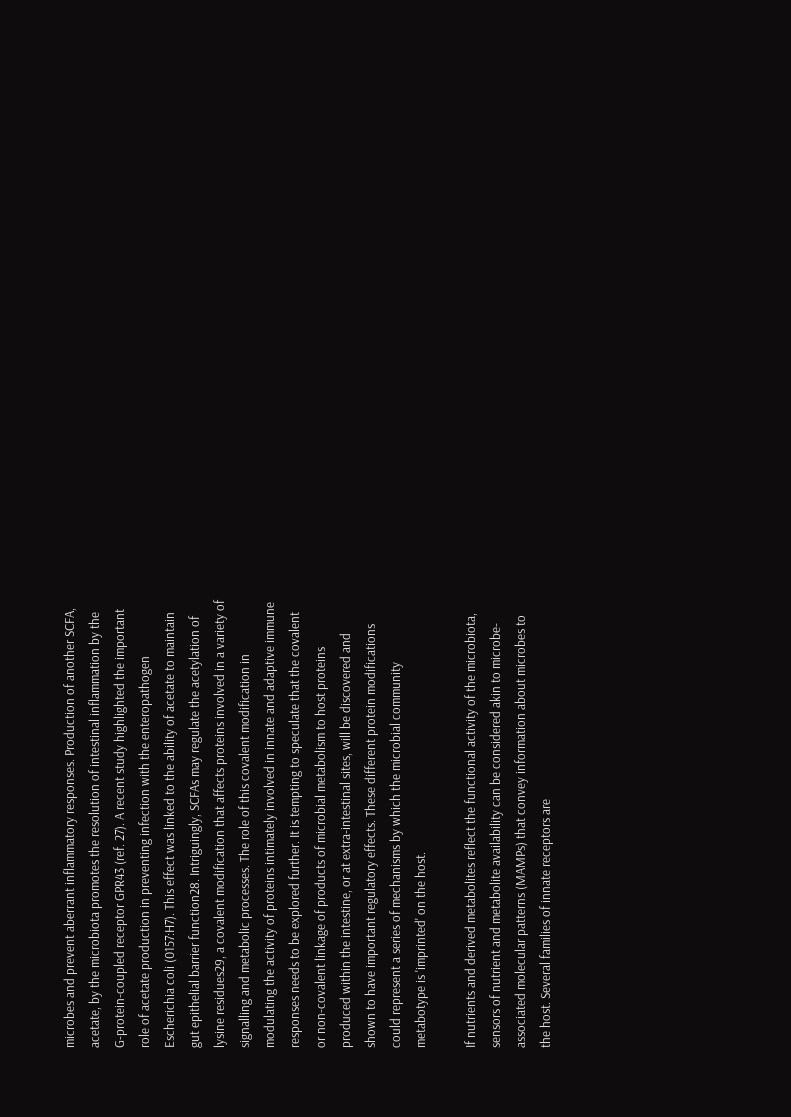microbes and prevent aberrant inflammatory responses. Production of another SCFA, acetate, by the microbiota promotes the resolution of intestinal inflammation by the G-protein-coupled receptor GPR43 (ref. 27). A recent study highlighted the important role of acetate production in preventing infection with the enteropathogen Escherichia coli (0157:H7). This effect was linked to the ability of acetate to maintain gut epithelial barrier function28. Intriguingly, SCFAs may regulate the acetylation of lysine residues29, a covalent modification that affects proteins involved in a variety of signalling and metabolic processes. The role of this covalent modification in modulating the activity of proteins intimately involved in innate and adaptive immune responses needs to be explored further. It is tempting to speculate that the covalent or non-covalent linkage of products of microbial metabolism to host proteins produced within the intestine, or at extra-intestinal sites, will be discovered and shown to have important regulatory effects. These different protein modifications could represent a series of mechanisms by which the microbial community metabotype is 'imprinted' on the host.

If nutrients and derived metabolites reflect the functional activity of the microbiota, sensors of nutrient and metabolite availability can be considered akin to microbe-associated molecular patterns (MAMPs) that convey information about microbes to the host. Several families of innate receptors are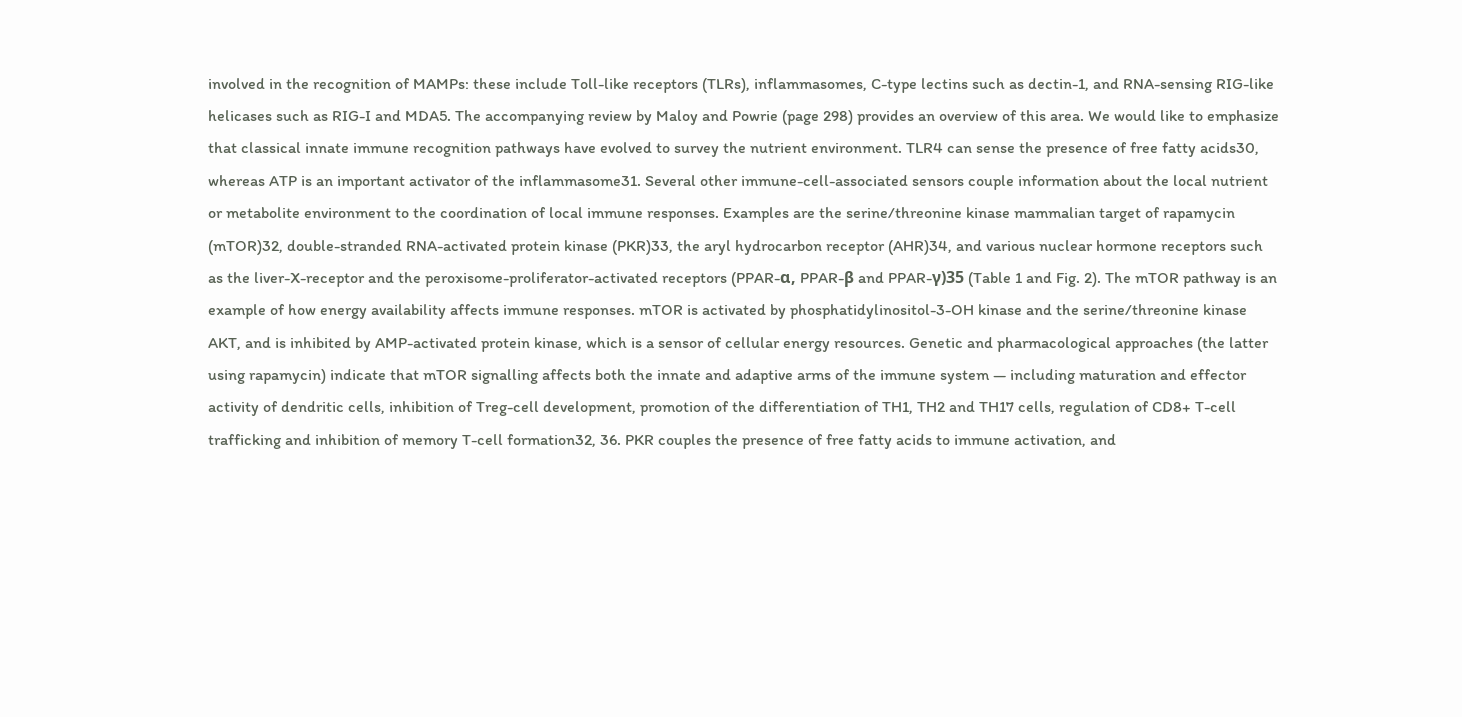involved in the recognition of MAMPs: these include Toll-like receptors (TLRs), inflammasomes, C-type lectins such as dectin-1, and RNA-sensing RIG-like helicases such as RIG-I and MDA5. The accompanying review by Maloy and Powrie (page 298) provides an overview of this area. We would like to emphasize that classical innate immune recognition pathways have evolved to survey the nutrient environment. TLR4 can sense the presence of free fatty acids30, whereas ATP is an important activator of the inflammasome31. Several other immune-cell-associated sensors couple information about the local nutrient or metabolite environment to the coordination of local immune responses. Examples are the serine/threonine kinase mammalian target of rapamycin (mTOR)32, double-stranded RNA-activated protein kinase (PKR)33, the aryl hydrocarbon receptor (AHR)34, and various nuclear hormone receptors such as the liver-X-receptor and the peroxisome-proliferator-activated receptors (PPAR-α, PPAR-β and PPAR-γ)35 (Table 1 and Fig. 2). The mTOR pathway is an example of how energy availability affects immune responses. mTOR is activated by phosphatidylinositol-3-OH kinase and the serine/threonine kinase AKT, and is inhibited by AMP-activated protein kinase, which is a sensor of cellular energy resources. Genetic and pharmacological approaches (the latter using rapamycin) indicate that mTOR signalling affects both the innate and adaptive arms of the immune system — including maturation and effector activity of dendritic cells, inhibition of Treg-cell development, promotion of the differentiation of TH1, TH2 and TH17 cells, regulation of CD8+ T-cell trafficking and inhibition of memory T-cell formation32, 36. PKR couples the presence of free fatty acids to immune activation, and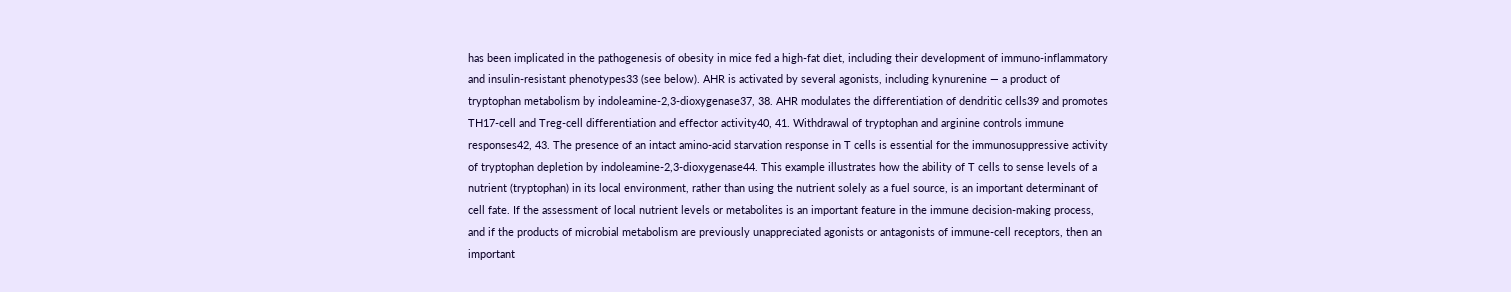has been implicated in the pathogenesis of obesity in mice fed a high-fat diet, including their development of immuno-inflammatory and insulin-resistant phenotypes33 (see below). AHR is activated by several agonists, including kynurenine — a product of tryptophan metabolism by indoleamine-2,3-dioxygenase37, 38. AHR modulates the differentiation of dendritic cells39 and promotes TH17-cell and Treg-cell differentiation and effector activity40, 41. Withdrawal of tryptophan and arginine controls immune responses42, 43. The presence of an intact amino-acid starvation response in T cells is essential for the immunosuppressive activity of tryptophan depletion by indoleamine-2,3-dioxygenase44. This example illustrates how the ability of T cells to sense levels of a nutrient (tryptophan) in its local environment, rather than using the nutrient solely as a fuel source, is an important determinant of cell fate. If the assessment of local nutrient levels or metabolites is an important feature in the immune decision-making process, and if the products of microbial metabolism are previously unappreciated agonists or antagonists of immune-cell receptors, then an important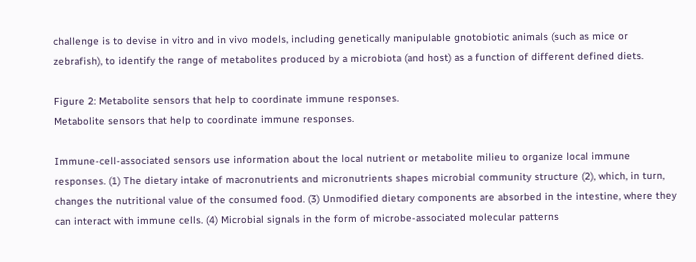challenge is to devise in vitro and in vivo models, including genetically manipulable gnotobiotic animals (such as mice or zebrafish), to identify the range of metabolites produced by a microbiota (and host) as a function of different defined diets.

Figure 2: Metabolite sensors that help to coordinate immune responses.
Metabolite sensors that help to coordinate immune responses.

Immune-cell-associated sensors use information about the local nutrient or metabolite milieu to organize local immune responses. (1) The dietary intake of macronutrients and micronutrients shapes microbial community structure (2), which, in turn, changes the nutritional value of the consumed food. (3) Unmodified dietary components are absorbed in the intestine, where they can interact with immune cells. (4) Microbial signals in the form of microbe-associated molecular patterns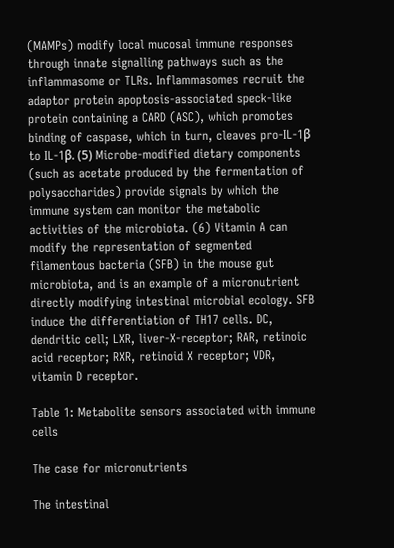(MAMPs) modify local mucosal immune responses through innate signalling pathways such as the inflammasome or TLRs. Inflammasomes recruit the adaptor protein apoptosis-associated speck-like protein containing a CARD (ASC), which promotes binding of caspase, which in turn, cleaves pro-IL-1β to IL-1β. (5) Microbe-modified dietary components (such as acetate produced by the fermentation of polysaccharides) provide signals by which the immune system can monitor the metabolic activities of the microbiota. (6) Vitamin A can modify the representation of segmented filamentous bacteria (SFB) in the mouse gut microbiota, and is an example of a micronutrient directly modifying intestinal microbial ecology. SFB induce the differentiation of TH17 cells. DC, dendritic cell; LXR, liver-X-receptor; RAR, retinoic acid receptor; RXR, retinoid X receptor; VDR, vitamin D receptor.

Table 1: Metabolite sensors associated with immune cells

The case for micronutrients

The intestinal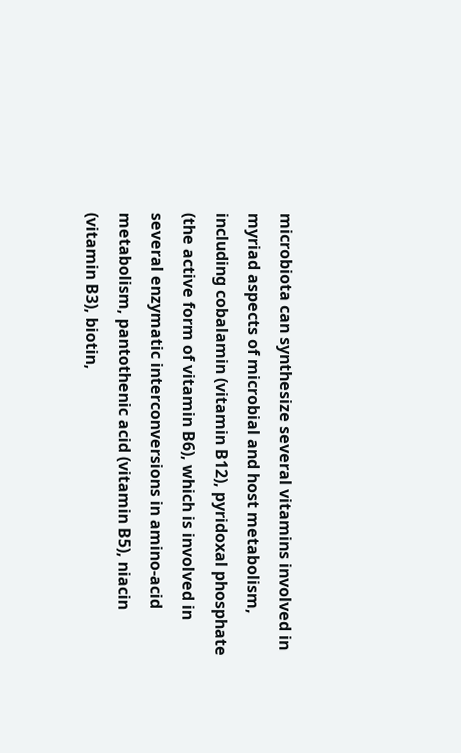microbiota can synthesize several vitamins involved in myriad aspects of microbial and host metabolism, including cobalamin (vitamin B12), pyridoxal phosphate (the active form of vitamin B6), which is involved in several enzymatic interconversions in amino-acid metabolism, pantothenic acid (vitamin B5), niacin (vitamin B3), biotin,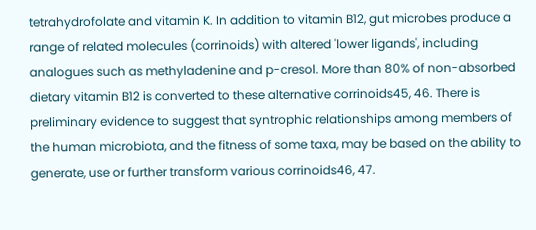tetrahydrofolate and vitamin K. In addition to vitamin B12, gut microbes produce a range of related molecules (corrinoids) with altered 'lower ligands', including analogues such as methyladenine and p-cresol. More than 80% of non-absorbed dietary vitamin B12 is converted to these alternative corrinoids45, 46. There is preliminary evidence to suggest that syntrophic relationships among members of the human microbiota, and the fitness of some taxa, may be based on the ability to generate, use or further transform various corrinoids46, 47.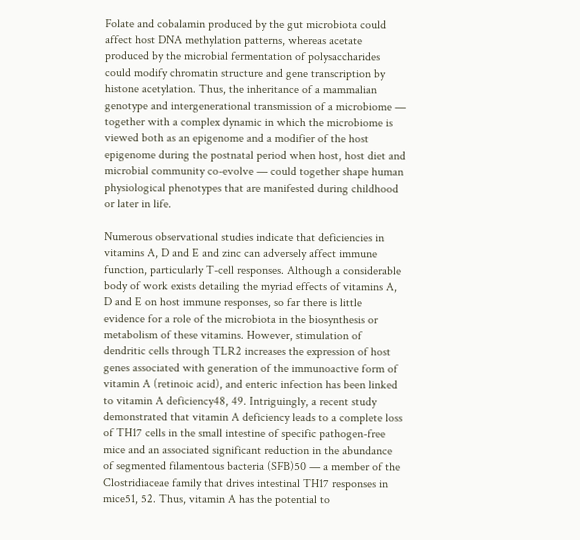Folate and cobalamin produced by the gut microbiota could affect host DNA methylation patterns, whereas acetate produced by the microbial fermentation of polysaccharides could modify chromatin structure and gene transcription by histone acetylation. Thus, the inheritance of a mammalian genotype and intergenerational transmission of a microbiome — together with a complex dynamic in which the microbiome is viewed both as an epigenome and a modifier of the host epigenome during the postnatal period when host, host diet and microbial community co-evolve — could together shape human physiological phenotypes that are manifested during childhood or later in life.

Numerous observational studies indicate that deficiencies in vitamins A, D and E and zinc can adversely affect immune function, particularly T-cell responses. Although a considerable body of work exists detailing the myriad effects of vitamins A, D and E on host immune responses, so far there is little evidence for a role of the microbiota in the biosynthesis or metabolism of these vitamins. However, stimulation of dendritic cells through TLR2 increases the expression of host genes associated with generation of the immunoactive form of vitamin A (retinoic acid), and enteric infection has been linked to vitamin A deficiency48, 49. Intriguingly, a recent study demonstrated that vitamin A deficiency leads to a complete loss of TH17 cells in the small intestine of specific pathogen-free mice and an associated significant reduction in the abundance of segmented filamentous bacteria (SFB)50 — a member of the Clostridiaceae family that drives intestinal TH17 responses in mice51, 52. Thus, vitamin A has the potential to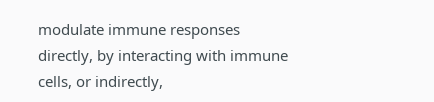modulate immune responses directly, by interacting with immune cells, or indirectly,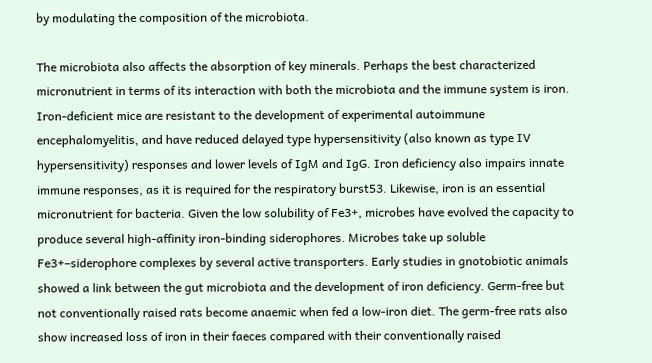by modulating the composition of the microbiota.

The microbiota also affects the absorption of key minerals. Perhaps the best characterized micronutrient in terms of its interaction with both the microbiota and the immune system is iron. Iron-deficient mice are resistant to the development of experimental autoimmune encephalomyelitis, and have reduced delayed type hypersensitivity (also known as type IV hypersensitivity) responses and lower levels of IgM and IgG. Iron deficiency also impairs innate immune responses, as it is required for the respiratory burst53. Likewise, iron is an essential micronutrient for bacteria. Given the low solubility of Fe3+, microbes have evolved the capacity to produce several high-affinity iron-binding siderophores. Microbes take up soluble Fe3+–siderophore complexes by several active transporters. Early studies in gnotobiotic animals showed a link between the gut microbiota and the development of iron deficiency. Germ-free but not conventionally raised rats become anaemic when fed a low-iron diet. The germ-free rats also show increased loss of iron in their faeces compared with their conventionally raised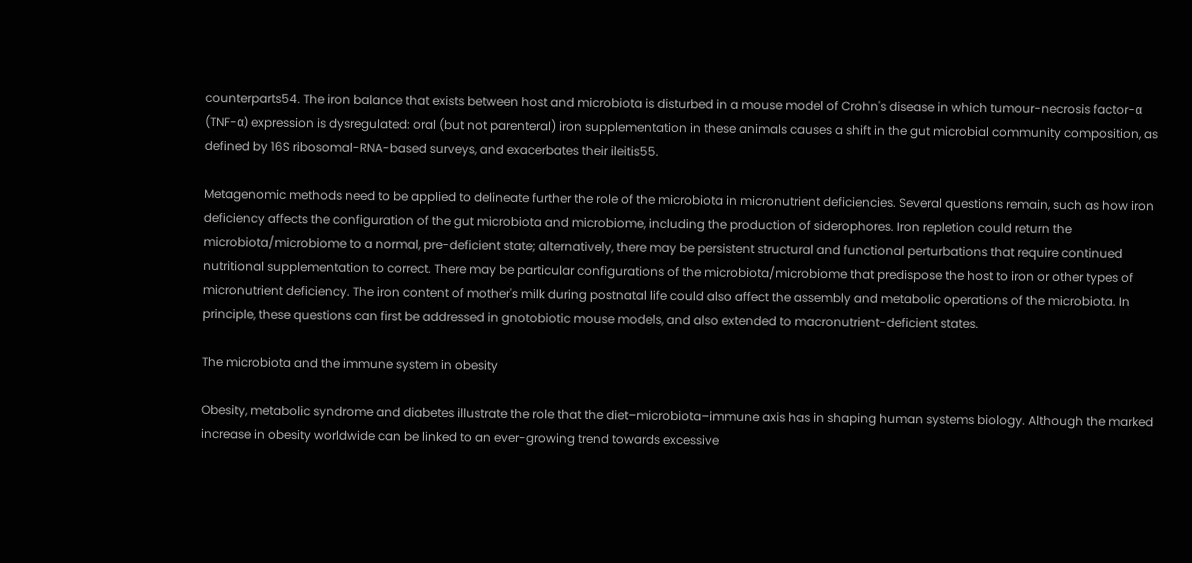counterparts54. The iron balance that exists between host and microbiota is disturbed in a mouse model of Crohn's disease in which tumour-necrosis factor-α (TNF-α) expression is dysregulated: oral (but not parenteral) iron supplementation in these animals causes a shift in the gut microbial community composition, as defined by 16S ribosomal-RNA-based surveys, and exacerbates their ileitis55.

Metagenomic methods need to be applied to delineate further the role of the microbiota in micronutrient deficiencies. Several questions remain, such as how iron deficiency affects the configuration of the gut microbiota and microbiome, including the production of siderophores. Iron repletion could return the microbiota/microbiome to a normal, pre-deficient state; alternatively, there may be persistent structural and functional perturbations that require continued nutritional supplementation to correct. There may be particular configurations of the microbiota/microbiome that predispose the host to iron or other types of micronutrient deficiency. The iron content of mother's milk during postnatal life could also affect the assembly and metabolic operations of the microbiota. In principle, these questions can first be addressed in gnotobiotic mouse models, and also extended to macronutrient-deficient states.

The microbiota and the immune system in obesity

Obesity, metabolic syndrome and diabetes illustrate the role that the diet–microbiota–immune axis has in shaping human systems biology. Although the marked increase in obesity worldwide can be linked to an ever-growing trend towards excessive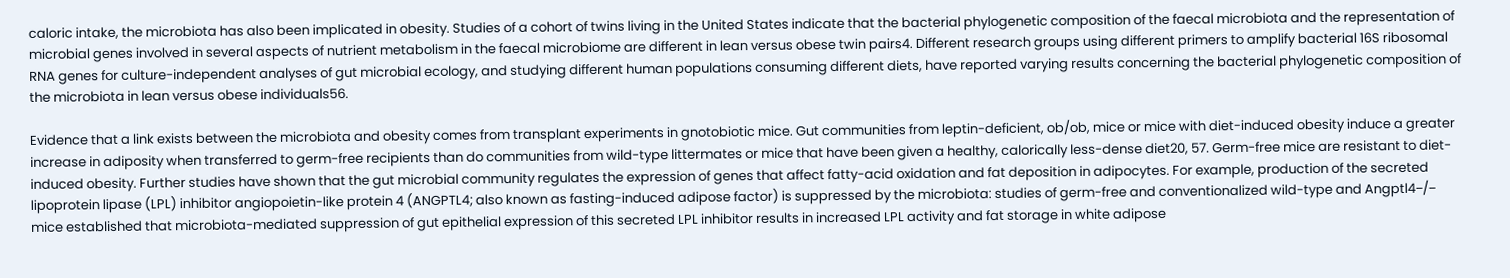caloric intake, the microbiota has also been implicated in obesity. Studies of a cohort of twins living in the United States indicate that the bacterial phylogenetic composition of the faecal microbiota and the representation of microbial genes involved in several aspects of nutrient metabolism in the faecal microbiome are different in lean versus obese twin pairs4. Different research groups using different primers to amplify bacterial 16S ribosomal RNA genes for culture-independent analyses of gut microbial ecology, and studying different human populations consuming different diets, have reported varying results concerning the bacterial phylogenetic composition of the microbiota in lean versus obese individuals56.

Evidence that a link exists between the microbiota and obesity comes from transplant experiments in gnotobiotic mice. Gut communities from leptin-deficient, ob/ob, mice or mice with diet-induced obesity induce a greater increase in adiposity when transferred to germ-free recipients than do communities from wild-type littermates or mice that have been given a healthy, calorically less-dense diet20, 57. Germ-free mice are resistant to diet-induced obesity. Further studies have shown that the gut microbial community regulates the expression of genes that affect fatty-acid oxidation and fat deposition in adipocytes. For example, production of the secreted lipoprotein lipase (LPL) inhibitor angiopoietin-like protein 4 (ANGPTL4; also known as fasting-induced adipose factor) is suppressed by the microbiota: studies of germ-free and conventionalized wild-type and Angptl4−/− mice established that microbiota-mediated suppression of gut epithelial expression of this secreted LPL inhibitor results in increased LPL activity and fat storage in white adipose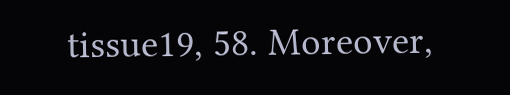tissue19, 58. Moreover,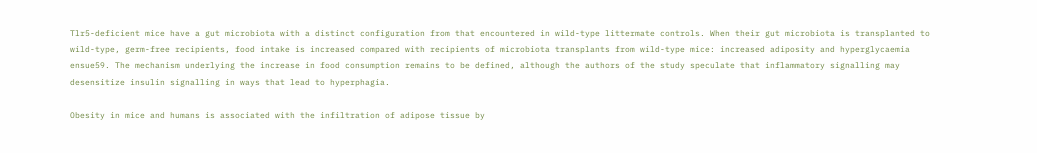Tlr5-deficient mice have a gut microbiota with a distinct configuration from that encountered in wild-type littermate controls. When their gut microbiota is transplanted to wild-type, germ-free recipients, food intake is increased compared with recipients of microbiota transplants from wild-type mice: increased adiposity and hyperglycaemia ensue59. The mechanism underlying the increase in food consumption remains to be defined, although the authors of the study speculate that inflammatory signalling may desensitize insulin signalling in ways that lead to hyperphagia.

Obesity in mice and humans is associated with the infiltration of adipose tissue by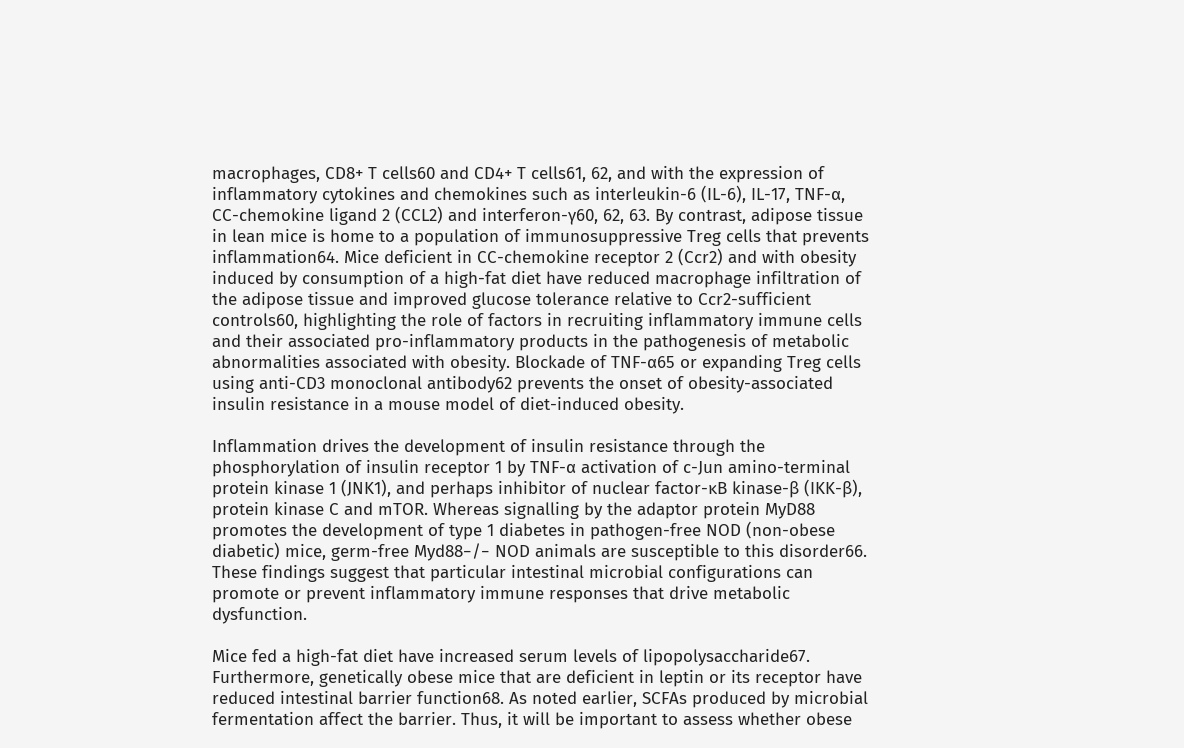macrophages, CD8+ T cells60 and CD4+ T cells61, 62, and with the expression of inflammatory cytokines and chemokines such as interleukin-6 (IL-6), IL-17, TNF-α, CC-chemokine ligand 2 (CCL2) and interferon-γ60, 62, 63. By contrast, adipose tissue in lean mice is home to a population of immunosuppressive Treg cells that prevents inflammation64. Mice deficient in CC-chemokine receptor 2 (Ccr2) and with obesity induced by consumption of a high-fat diet have reduced macrophage infiltration of the adipose tissue and improved glucose tolerance relative to Ccr2-sufficient controls60, highlighting the role of factors in recruiting inflammatory immune cells and their associated pro-inflammatory products in the pathogenesis of metabolic abnormalities associated with obesity. Blockade of TNF-α65 or expanding Treg cells using anti-CD3 monoclonal antibody62 prevents the onset of obesity-associated insulin resistance in a mouse model of diet-induced obesity.

Inflammation drives the development of insulin resistance through the phosphorylation of insulin receptor 1 by TNF-α activation of c-Jun amino-terminal protein kinase 1 (JNK1), and perhaps inhibitor of nuclear factor-κB kinase-β (IKK-β), protein kinase C and mTOR. Whereas signalling by the adaptor protein MyD88 promotes the development of type 1 diabetes in pathogen-free NOD (non-obese diabetic) mice, germ-free Myd88−/− NOD animals are susceptible to this disorder66. These findings suggest that particular intestinal microbial configurations can promote or prevent inflammatory immune responses that drive metabolic dysfunction.

Mice fed a high-fat diet have increased serum levels of lipopolysaccharide67. Furthermore, genetically obese mice that are deficient in leptin or its receptor have reduced intestinal barrier function68. As noted earlier, SCFAs produced by microbial fermentation affect the barrier. Thus, it will be important to assess whether obese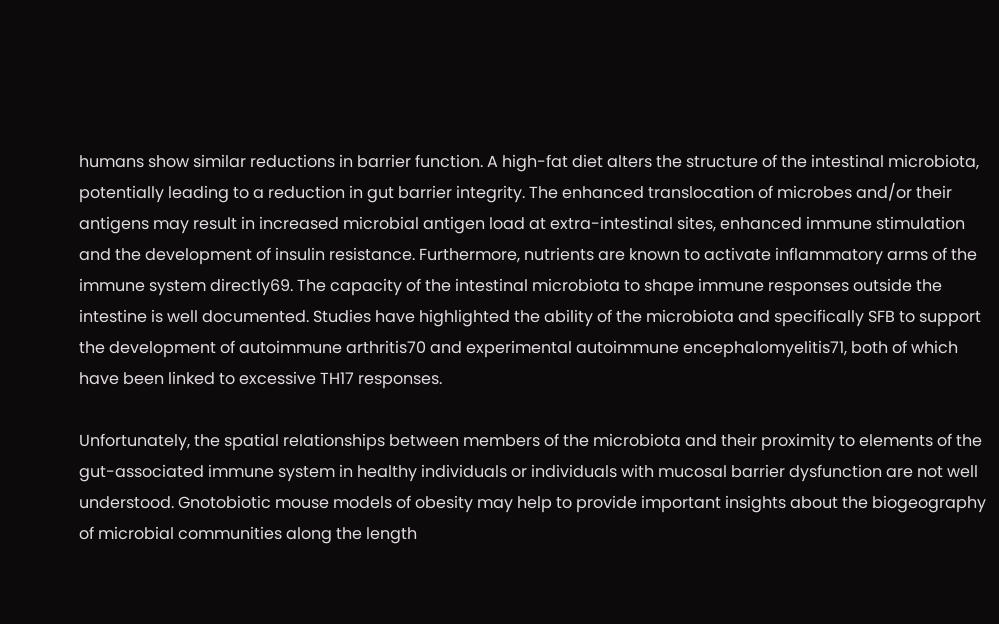humans show similar reductions in barrier function. A high-fat diet alters the structure of the intestinal microbiota, potentially leading to a reduction in gut barrier integrity. The enhanced translocation of microbes and/or their antigens may result in increased microbial antigen load at extra-intestinal sites, enhanced immune stimulation and the development of insulin resistance. Furthermore, nutrients are known to activate inflammatory arms of the immune system directly69. The capacity of the intestinal microbiota to shape immune responses outside the intestine is well documented. Studies have highlighted the ability of the microbiota and specifically SFB to support the development of autoimmune arthritis70 and experimental autoimmune encephalomyelitis71, both of which have been linked to excessive TH17 responses.

Unfortunately, the spatial relationships between members of the microbiota and their proximity to elements of the gut-associated immune system in healthy individuals or individuals with mucosal barrier dysfunction are not well understood. Gnotobiotic mouse models of obesity may help to provide important insights about the biogeography of microbial communities along the length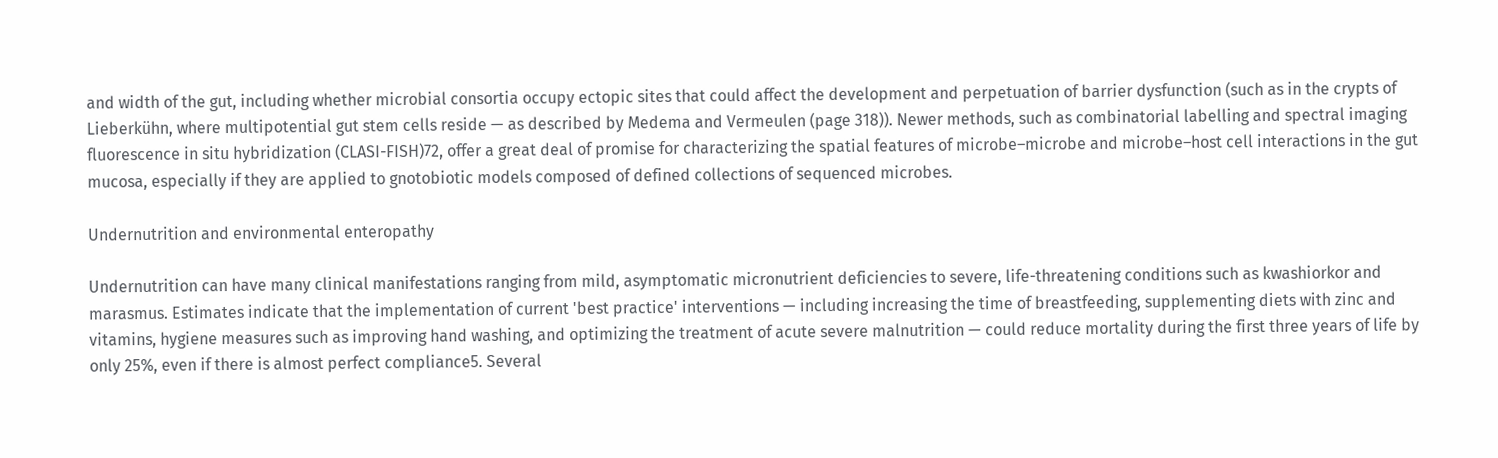and width of the gut, including whether microbial consortia occupy ectopic sites that could affect the development and perpetuation of barrier dysfunction (such as in the crypts of Lieberkühn, where multipotential gut stem cells reside — as described by Medema and Vermeulen (page 318)). Newer methods, such as combinatorial labelling and spectral imaging fluorescence in situ hybridization (CLASI-FISH)72, offer a great deal of promise for characterizing the spatial features of microbe–microbe and microbe–host cell interactions in the gut mucosa, especially if they are applied to gnotobiotic models composed of defined collections of sequenced microbes.

Undernutrition and environmental enteropathy

Undernutrition can have many clinical manifestations ranging from mild, asymptomatic micronutrient deficiencies to severe, life-threatening conditions such as kwashiorkor and marasmus. Estimates indicate that the implementation of current 'best practice' interventions — including increasing the time of breastfeeding, supplementing diets with zinc and vitamins, hygiene measures such as improving hand washing, and optimizing the treatment of acute severe malnutrition — could reduce mortality during the first three years of life by only 25%, even if there is almost perfect compliance5. Several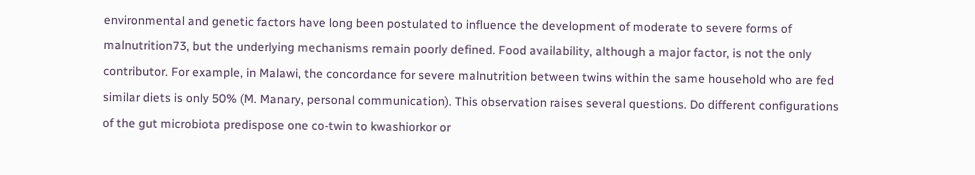environmental and genetic factors have long been postulated to influence the development of moderate to severe forms of malnutrition73, but the underlying mechanisms remain poorly defined. Food availability, although a major factor, is not the only contributor. For example, in Malawi, the concordance for severe malnutrition between twins within the same household who are fed similar diets is only 50% (M. Manary, personal communication). This observation raises several questions. Do different configurations of the gut microbiota predispose one co-twin to kwashiorkor or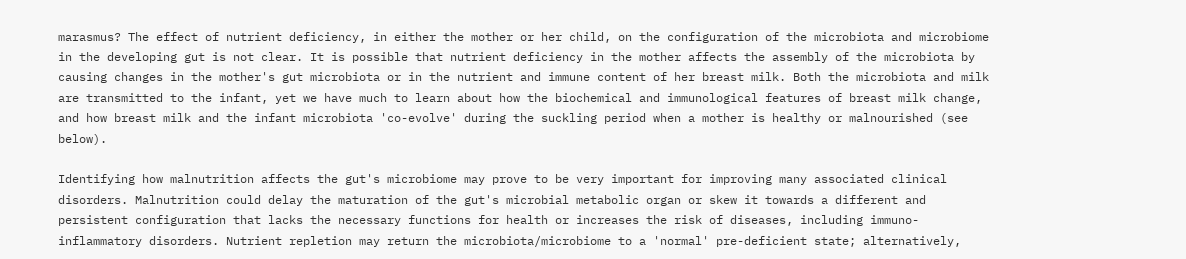marasmus? The effect of nutrient deficiency, in either the mother or her child, on the configuration of the microbiota and microbiome in the developing gut is not clear. It is possible that nutrient deficiency in the mother affects the assembly of the microbiota by causing changes in the mother's gut microbiota or in the nutrient and immune content of her breast milk. Both the microbiota and milk are transmitted to the infant, yet we have much to learn about how the biochemical and immunological features of breast milk change, and how breast milk and the infant microbiota 'co-evolve' during the suckling period when a mother is healthy or malnourished (see below).

Identifying how malnutrition affects the gut's microbiome may prove to be very important for improving many associated clinical disorders. Malnutrition could delay the maturation of the gut's microbial metabolic organ or skew it towards a different and persistent configuration that lacks the necessary functions for health or increases the risk of diseases, including immuno-inflammatory disorders. Nutrient repletion may return the microbiota/microbiome to a 'normal' pre-deficient state; alternatively,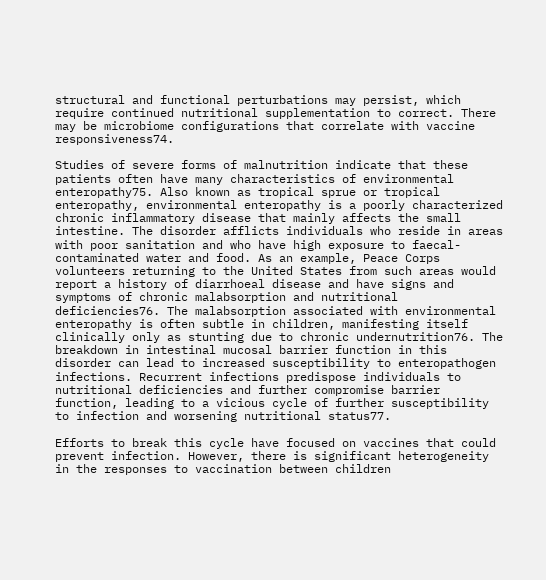structural and functional perturbations may persist, which require continued nutritional supplementation to correct. There may be microbiome configurations that correlate with vaccine responsiveness74.

Studies of severe forms of malnutrition indicate that these patients often have many characteristics of environmental enteropathy75. Also known as tropical sprue or tropical enteropathy, environmental enteropathy is a poorly characterized chronic inflammatory disease that mainly affects the small intestine. The disorder afflicts individuals who reside in areas with poor sanitation and who have high exposure to faecal-contaminated water and food. As an example, Peace Corps volunteers returning to the United States from such areas would report a history of diarrhoeal disease and have signs and symptoms of chronic malabsorption and nutritional deficiencies76. The malabsorption associated with environmental enteropathy is often subtle in children, manifesting itself clinically only as stunting due to chronic undernutrition76. The breakdown in intestinal mucosal barrier function in this disorder can lead to increased susceptibility to enteropathogen infections. Recurrent infections predispose individuals to nutritional deficiencies and further compromise barrier function, leading to a vicious cycle of further susceptibility to infection and worsening nutritional status77.

Efforts to break this cycle have focused on vaccines that could prevent infection. However, there is significant heterogeneity in the responses to vaccination between children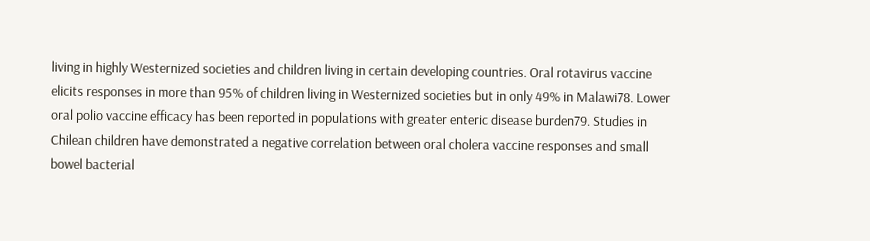living in highly Westernized societies and children living in certain developing countries. Oral rotavirus vaccine elicits responses in more than 95% of children living in Westernized societies but in only 49% in Malawi78. Lower oral polio vaccine efficacy has been reported in populations with greater enteric disease burden79. Studies in Chilean children have demonstrated a negative correlation between oral cholera vaccine responses and small bowel bacterial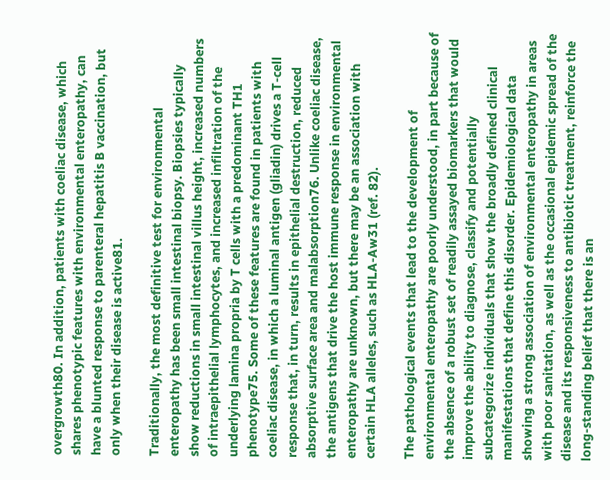overgrowth80. In addition, patients with coeliac disease, which shares phenotypic features with environmental enteropathy, can have a blunted response to parenteral hepatitis B vaccination, but only when their disease is active81.

Traditionally, the most definitive test for environmental enteropathy has been small intestinal biopsy. Biopsies typically show reductions in small intestinal villus height, increased numbers of intraepithelial lymphocytes, and increased infiltration of the underlying lamina propria by T cells with a predominant TH1 phenotype75. Some of these features are found in patients with coeliac disease, in which a luminal antigen (gliadin) drives a T-cell response that, in turn, results in epithelial destruction, reduced absorptive surface area and malabsorption76. Unlike coeliac disease, the antigens that drive the host immune response in environmental enteropathy are unknown, but there may be an association with certain HLA alleles, such as HLA-Aw31 (ref. 82).

The pathological events that lead to the development of environmental enteropathy are poorly understood, in part because of the absence of a robust set of readily assayed biomarkers that would improve the ability to diagnose, classify and potentially subcategorize individuals that show the broadly defined clinical manifestations that define this disorder. Epidemiological data showing a strong association of environmental enteropathy in areas with poor sanitation, as well as the occasional epidemic spread of the disease and its responsiveness to antibiotic treatment, reinforce the long-standing belief that there is an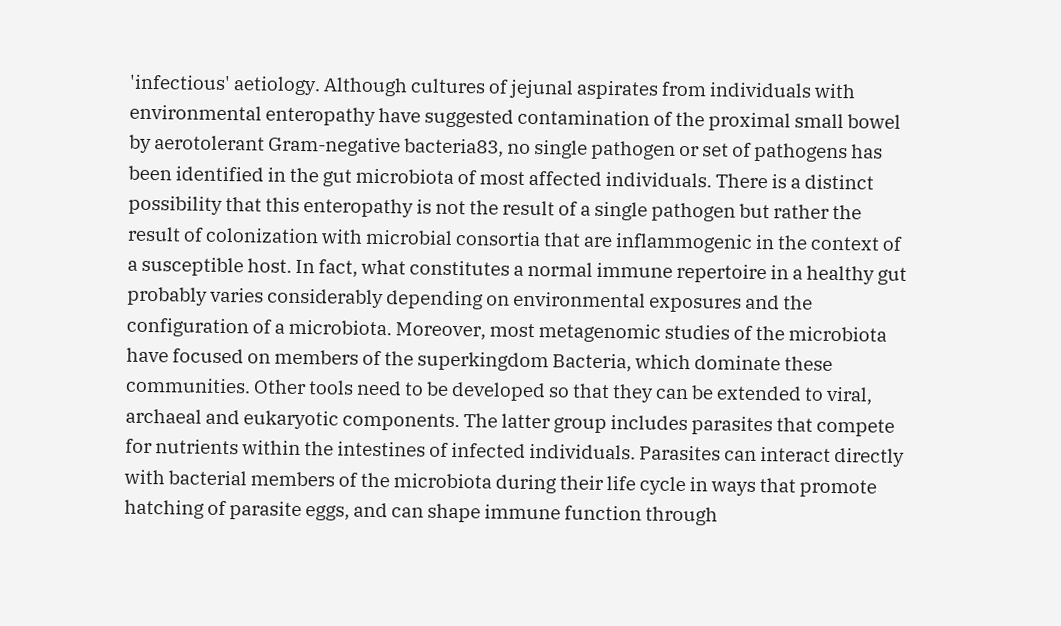'infectious' aetiology. Although cultures of jejunal aspirates from individuals with environmental enteropathy have suggested contamination of the proximal small bowel by aerotolerant Gram-negative bacteria83, no single pathogen or set of pathogens has been identified in the gut microbiota of most affected individuals. There is a distinct possibility that this enteropathy is not the result of a single pathogen but rather the result of colonization with microbial consortia that are inflammogenic in the context of a susceptible host. In fact, what constitutes a normal immune repertoire in a healthy gut probably varies considerably depending on environmental exposures and the configuration of a microbiota. Moreover, most metagenomic studies of the microbiota have focused on members of the superkingdom Bacteria, which dominate these communities. Other tools need to be developed so that they can be extended to viral, archaeal and eukaryotic components. The latter group includes parasites that compete for nutrients within the intestines of infected individuals. Parasites can interact directly with bacterial members of the microbiota during their life cycle in ways that promote hatching of parasite eggs, and can shape immune function through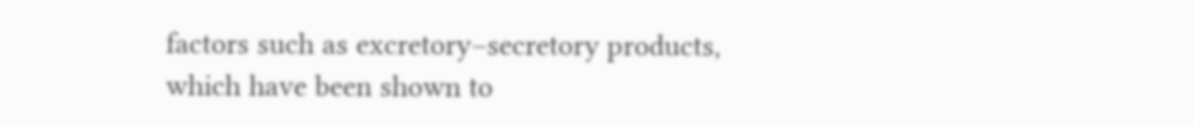factors such as excretory–secretory products, which have been shown to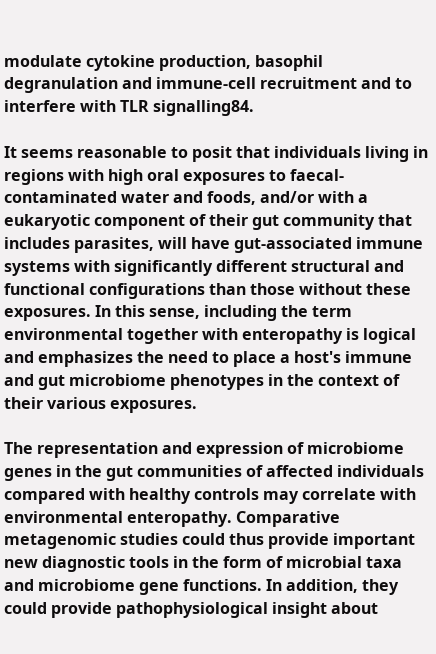modulate cytokine production, basophil degranulation and immune-cell recruitment and to interfere with TLR signalling84.

It seems reasonable to posit that individuals living in regions with high oral exposures to faecal-contaminated water and foods, and/or with a eukaryotic component of their gut community that includes parasites, will have gut-associated immune systems with significantly different structural and functional configurations than those without these exposures. In this sense, including the term environmental together with enteropathy is logical and emphasizes the need to place a host's immune and gut microbiome phenotypes in the context of their various exposures.

The representation and expression of microbiome genes in the gut communities of affected individuals compared with healthy controls may correlate with environmental enteropathy. Comparative metagenomic studies could thus provide important new diagnostic tools in the form of microbial taxa and microbiome gene functions. In addition, they could provide pathophysiological insight about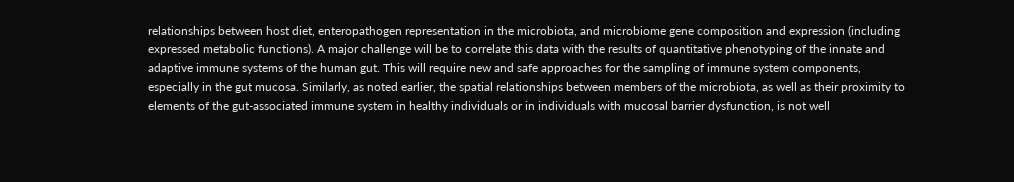relationships between host diet, enteropathogen representation in the microbiota, and microbiome gene composition and expression (including expressed metabolic functions). A major challenge will be to correlate this data with the results of quantitative phenotyping of the innate and adaptive immune systems of the human gut. This will require new and safe approaches for the sampling of immune system components, especially in the gut mucosa. Similarly, as noted earlier, the spatial relationships between members of the microbiota, as well as their proximity to elements of the gut-associated immune system in healthy individuals or in individuals with mucosal barrier dysfunction, is not well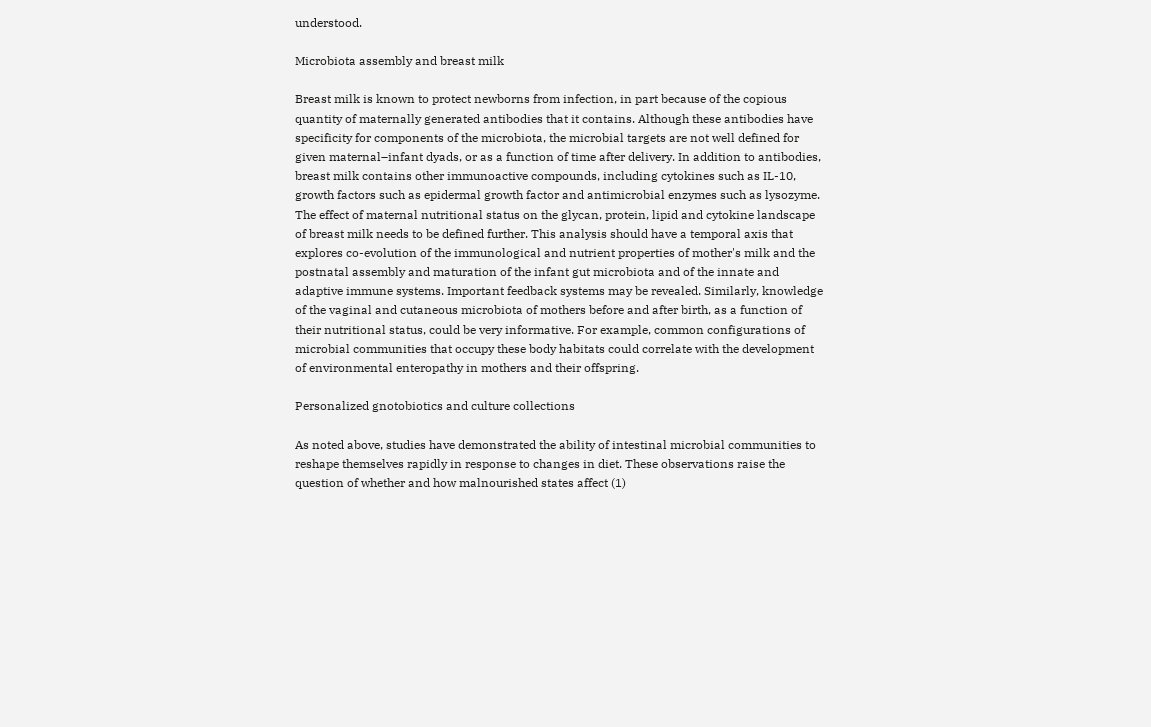understood.

Microbiota assembly and breast milk

Breast milk is known to protect newborns from infection, in part because of the copious quantity of maternally generated antibodies that it contains. Although these antibodies have specificity for components of the microbiota, the microbial targets are not well defined for given maternal–infant dyads, or as a function of time after delivery. In addition to antibodies, breast milk contains other immunoactive compounds, including cytokines such as IL-10, growth factors such as epidermal growth factor and antimicrobial enzymes such as lysozyme. The effect of maternal nutritional status on the glycan, protein, lipid and cytokine landscape of breast milk needs to be defined further. This analysis should have a temporal axis that explores co-evolution of the immunological and nutrient properties of mother's milk and the postnatal assembly and maturation of the infant gut microbiota and of the innate and adaptive immune systems. Important feedback systems may be revealed. Similarly, knowledge of the vaginal and cutaneous microbiota of mothers before and after birth, as a function of their nutritional status, could be very informative. For example, common configurations of microbial communities that occupy these body habitats could correlate with the development of environmental enteropathy in mothers and their offspring.

Personalized gnotobiotics and culture collections

As noted above, studies have demonstrated the ability of intestinal microbial communities to reshape themselves rapidly in response to changes in diet. These observations raise the question of whether and how malnourished states affect (1)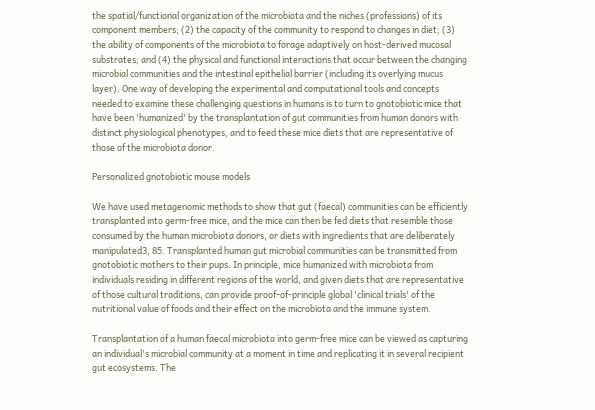the spatial/functional organization of the microbiota and the niches (professions) of its component members; (2) the capacity of the community to respond to changes in diet; (3) the ability of components of the microbiota to forage adaptively on host-derived mucosal substrates; and (4) the physical and functional interactions that occur between the changing microbial communities and the intestinal epithelial barrier (including its overlying mucus layer). One way of developing the experimental and computational tools and concepts needed to examine these challenging questions in humans is to turn to gnotobiotic mice that have been 'humanized' by the transplantation of gut communities from human donors with distinct physiological phenotypes, and to feed these mice diets that are representative of those of the microbiota donor.

Personalized gnotobiotic mouse models

We have used metagenomic methods to show that gut (faecal) communities can be efficiently transplanted into germ-free mice, and the mice can then be fed diets that resemble those consumed by the human microbiota donors, or diets with ingredients that are deliberately manipulated3, 85. Transplanted human gut microbial communities can be transmitted from gnotobiotic mothers to their pups. In principle, mice humanized with microbiota from individuals residing in different regions of the world, and given diets that are representative of those cultural traditions, can provide proof-of-principle global 'clinical trials' of the nutritional value of foods and their effect on the microbiota and the immune system.

Transplantation of a human faecal microbiota into germ-free mice can be viewed as capturing an individual's microbial community at a moment in time and replicating it in several recipient gut ecosystems. The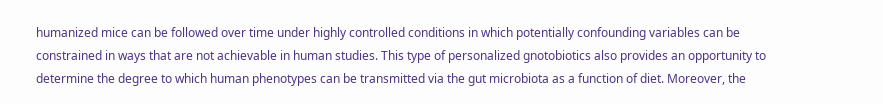humanized mice can be followed over time under highly controlled conditions in which potentially confounding variables can be constrained in ways that are not achievable in human studies. This type of personalized gnotobiotics also provides an opportunity to determine the degree to which human phenotypes can be transmitted via the gut microbiota as a function of diet. Moreover, the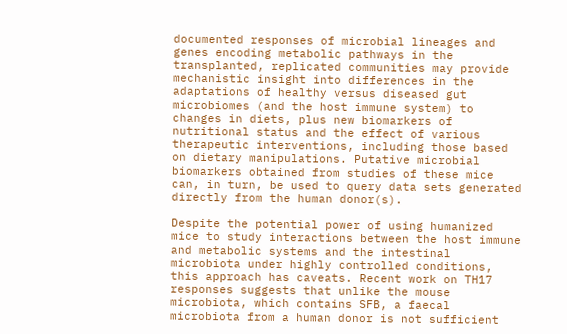documented responses of microbial lineages and genes encoding metabolic pathways in the transplanted, replicated communities may provide mechanistic insight into differences in the adaptations of healthy versus diseased gut microbiomes (and the host immune system) to changes in diets, plus new biomarkers of nutritional status and the effect of various therapeutic interventions, including those based on dietary manipulations. Putative microbial biomarkers obtained from studies of these mice can, in turn, be used to query data sets generated directly from the human donor(s).

Despite the potential power of using humanized mice to study interactions between the host immune and metabolic systems and the intestinal microbiota under highly controlled conditions, this approach has caveats. Recent work on TH17 responses suggests that unlike the mouse microbiota, which contains SFB, a faecal microbiota from a human donor is not sufficient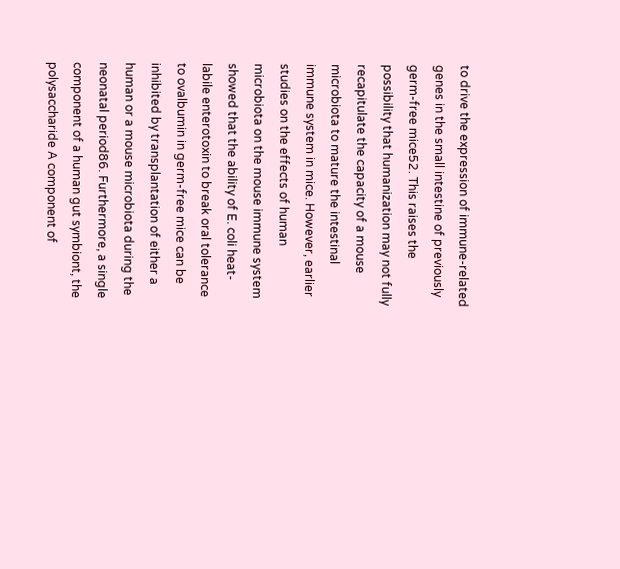to drive the expression of immune-related genes in the small intestine of previously germ-free mice52. This raises the possibility that humanization may not fully recapitulate the capacity of a mouse microbiota to mature the intestinal immune system in mice. However, earlier studies on the effects of human microbiota on the mouse immune system showed that the ability of E. coli heat-labile enterotoxin to break oral tolerance to ovalbumin in germ-free mice can be inhibited by transplantation of either a human or a mouse microbiota during the neonatal period86. Furthermore, a single component of a human gut symbiont, the polysaccharide A component of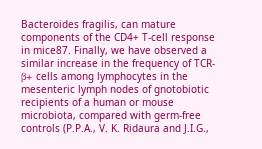Bacteroides fragilis, can mature components of the CD4+ T-cell response in mice87. Finally, we have observed a similar increase in the frequency of TCR-β+ cells among lymphocytes in the mesenteric lymph nodes of gnotobiotic recipients of a human or mouse microbiota, compared with germ-free controls (P.P.A., V. K. Ridaura and J.I.G.,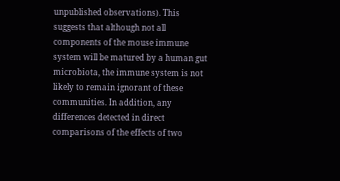unpublished observations). This suggests that although not all components of the mouse immune system will be matured by a human gut microbiota, the immune system is not likely to remain ignorant of these communities. In addition, any differences detected in direct comparisons of the effects of two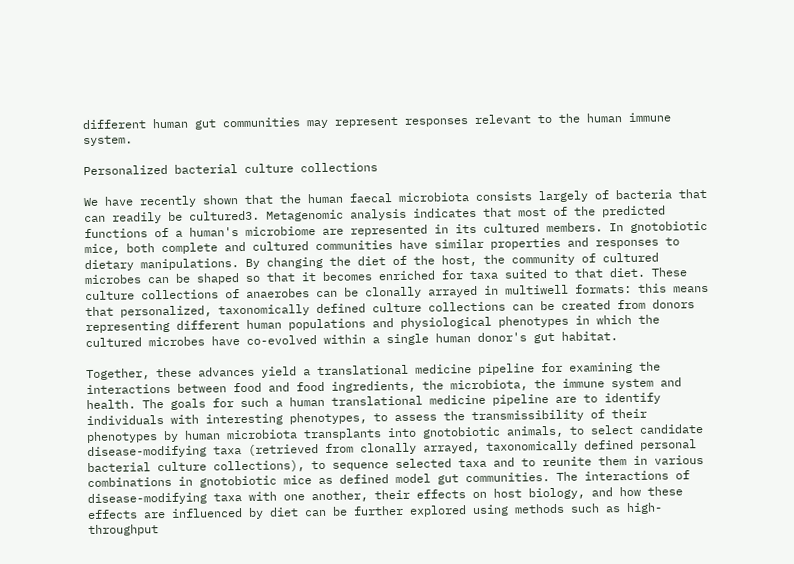different human gut communities may represent responses relevant to the human immune system.

Personalized bacterial culture collections

We have recently shown that the human faecal microbiota consists largely of bacteria that can readily be cultured3. Metagenomic analysis indicates that most of the predicted functions of a human's microbiome are represented in its cultured members. In gnotobiotic mice, both complete and cultured communities have similar properties and responses to dietary manipulations. By changing the diet of the host, the community of cultured microbes can be shaped so that it becomes enriched for taxa suited to that diet. These culture collections of anaerobes can be clonally arrayed in multiwell formats: this means that personalized, taxonomically defined culture collections can be created from donors representing different human populations and physiological phenotypes in which the cultured microbes have co-evolved within a single human donor's gut habitat.

Together, these advances yield a translational medicine pipeline for examining the interactions between food and food ingredients, the microbiota, the immune system and health. The goals for such a human translational medicine pipeline are to identify individuals with interesting phenotypes, to assess the transmissibility of their phenotypes by human microbiota transplants into gnotobiotic animals, to select candidate disease-modifying taxa (retrieved from clonally arrayed, taxonomically defined personal bacterial culture collections), to sequence selected taxa and to reunite them in various combinations in gnotobiotic mice as defined model gut communities. The interactions of disease-modifying taxa with one another, their effects on host biology, and how these effects are influenced by diet can be further explored using methods such as high-throughput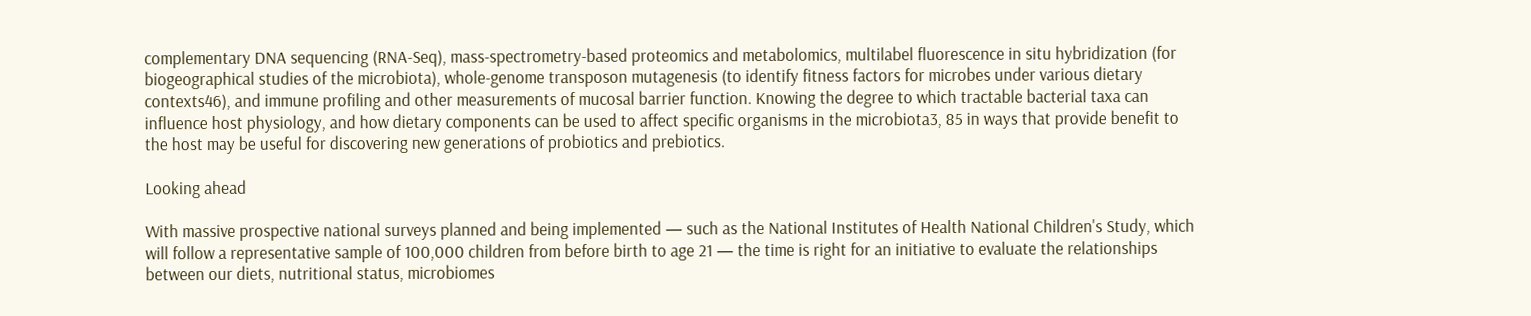complementary DNA sequencing (RNA-Seq), mass-spectrometry-based proteomics and metabolomics, multilabel fluorescence in situ hybridization (for biogeographical studies of the microbiota), whole-genome transposon mutagenesis (to identify fitness factors for microbes under various dietary contexts46), and immune profiling and other measurements of mucosal barrier function. Knowing the degree to which tractable bacterial taxa can influence host physiology, and how dietary components can be used to affect specific organisms in the microbiota3, 85 in ways that provide benefit to the host may be useful for discovering new generations of probiotics and prebiotics.

Looking ahead

With massive prospective national surveys planned and being implemented — such as the National Institutes of Health National Children's Study, which will follow a representative sample of 100,000 children from before birth to age 21 — the time is right for an initiative to evaluate the relationships between our diets, nutritional status, microbiomes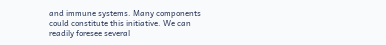and immune systems. Many components could constitute this initiative. We can readily foresee several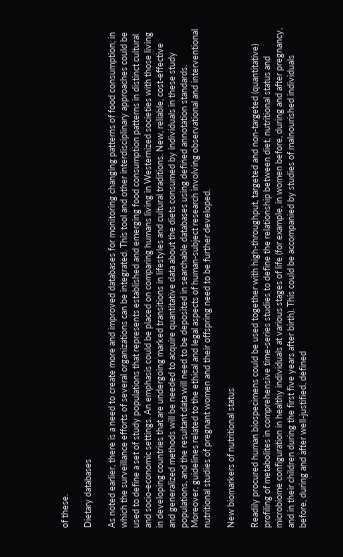of these.

Dietary databases

As noted earlier, there is a need to create more and improved databases for monitoring changing patterns of food consumption, in which the surveillance efforts of several organizations can be integrated. This tool and other interdisciplinary approaches could be used to define a set of study populations that represents established and emerging food consumption patterns in distinct cultural and socio-economic settings. An emphasis could be placed on comparing humans living in Westernized societies with those living in developing countries that are undergoing marked transitions in lifestyles and cultural traditions. New, reliable, cost-effective and generalized methods will be needed to acquire quantitative data about the diets consumed by individuals in these study populations, and the resultant data will need to be deposited in searchable databases using defined annotation standards. Moreover, guidelines related to the ethical and legal aspects of human-subject research involving observational and interventional nutritional studies of pregnant women and their offspring need to be further developed.

New biomarkers of nutritional status

Readily procured human biospecimens could be used together with high-throughput, targeted and non-targeted (quantitative) profiling of metabolites in comprehensive time-series studies to define the relationship between diet, nutritional status and microbiome configuration in healthy individuals at various stages of life (for example, in women before, during and after pregnancy, and in their children during the first five years after birth). This could be accompanied by studies of malnourished individuals before, during and after well-justified, defined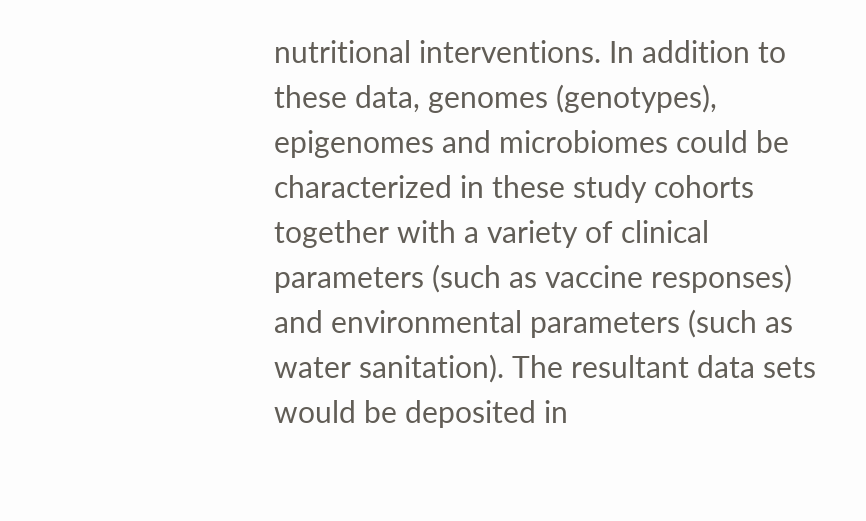nutritional interventions. In addition to these data, genomes (genotypes), epigenomes and microbiomes could be characterized in these study cohorts together with a variety of clinical parameters (such as vaccine responses) and environmental parameters (such as water sanitation). The resultant data sets would be deposited in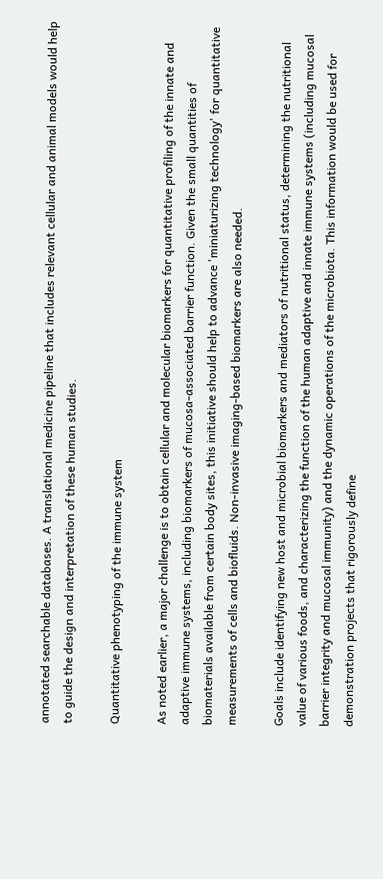annotated searchable databases. A translational medicine pipeline that includes relevant cellular and animal models would help to guide the design and interpretation of these human studies.

Quantitative phenotyping of the immune system

As noted earlier, a major challenge is to obtain cellular and molecular biomarkers for quantitative profiling of the innate and adaptive immune systems, including biomarkers of mucosa-associated barrier function. Given the small quantities of biomaterials available from certain body sites, this initiative should help to advance 'miniaturizing technology' for quantitative measurements of cells and biofluids. Non-invasive imaging-based biomarkers are also needed.

Goals include identifying new host and microbial biomarkers and mediators of nutritional status, determining the nutritional value of various foods, and characterizing the function of the human adaptive and innate immune systems (including mucosal barrier integrity and mucosal immunity) and the dynamic operations of the microbiota. This information would be used for demonstration projects that rigorously define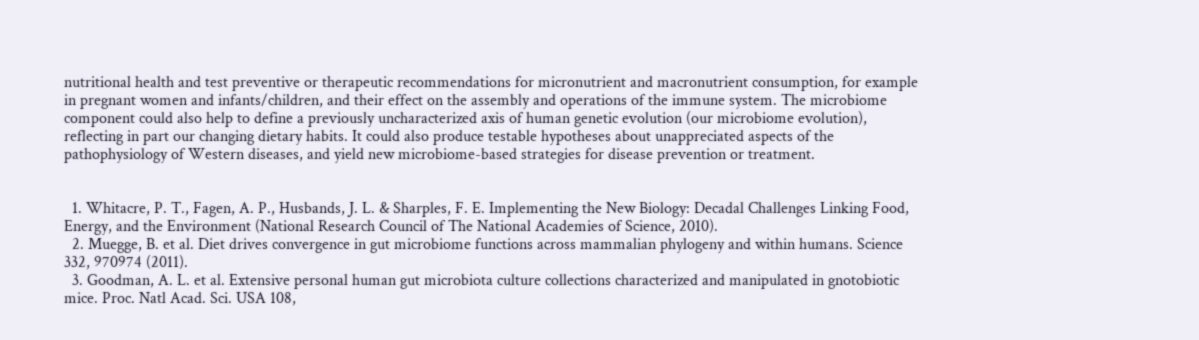nutritional health and test preventive or therapeutic recommendations for micronutrient and macronutrient consumption, for example in pregnant women and infants/children, and their effect on the assembly and operations of the immune system. The microbiome component could also help to define a previously uncharacterized axis of human genetic evolution (our microbiome evolution), reflecting in part our changing dietary habits. It could also produce testable hypotheses about unappreciated aspects of the pathophysiology of Western diseases, and yield new microbiome-based strategies for disease prevention or treatment.


  1. Whitacre, P. T., Fagen, A. P., Husbands, J. L. & Sharples, F. E. Implementing the New Biology: Decadal Challenges Linking Food, Energy, and the Environment (National Research Council of The National Academies of Science, 2010).
  2. Muegge, B. et al. Diet drives convergence in gut microbiome functions across mammalian phylogeny and within humans. Science 332, 970974 (2011).
  3. Goodman, A. L. et al. Extensive personal human gut microbiota culture collections characterized and manipulated in gnotobiotic mice. Proc. Natl Acad. Sci. USA 108,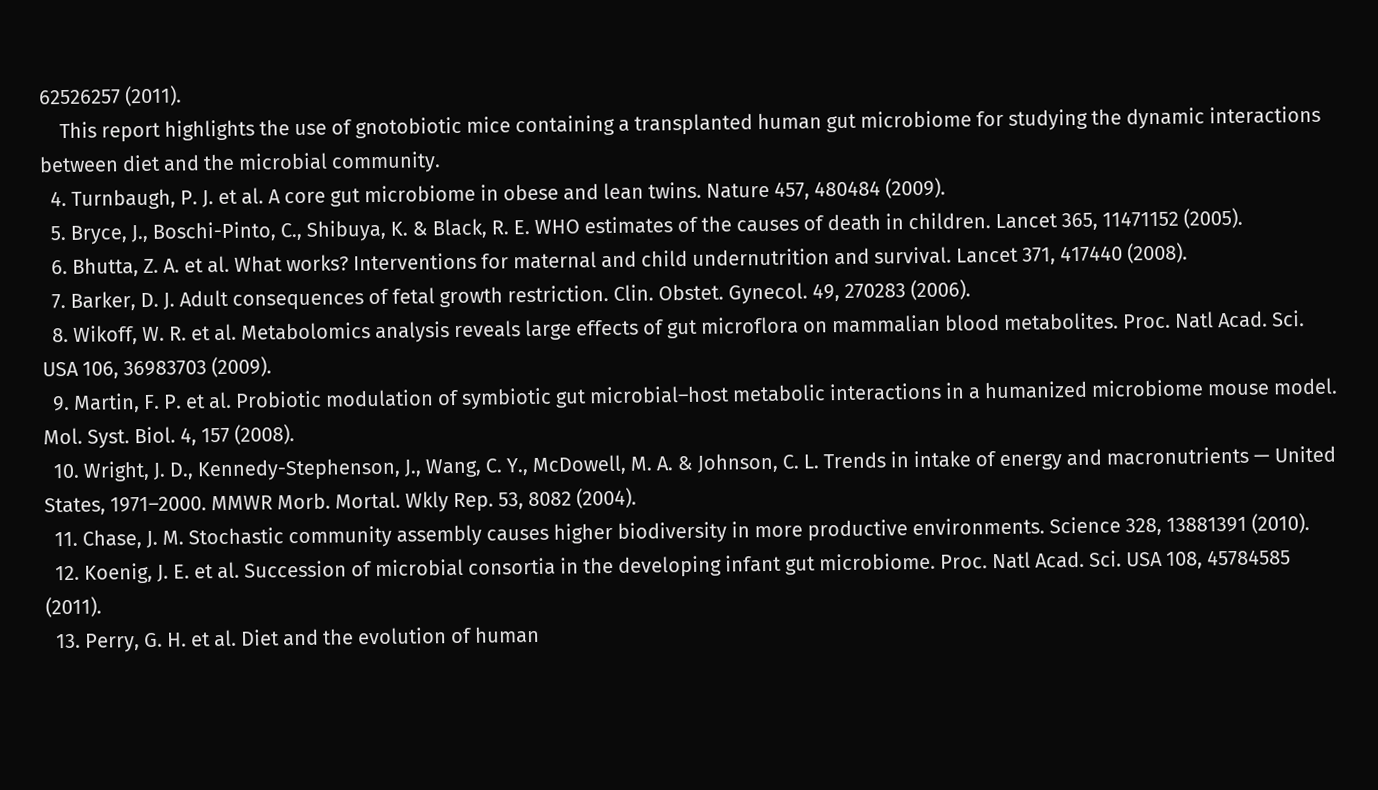62526257 (2011).
    This report highlights the use of gnotobiotic mice containing a transplanted human gut microbiome for studying the dynamic interactions between diet and the microbial community.
  4. Turnbaugh, P. J. et al. A core gut microbiome in obese and lean twins. Nature 457, 480484 (2009).
  5. Bryce, J., Boschi-Pinto, C., Shibuya, K. & Black, R. E. WHO estimates of the causes of death in children. Lancet 365, 11471152 (2005).
  6. Bhutta, Z. A. et al. What works? Interventions for maternal and child undernutrition and survival. Lancet 371, 417440 (2008).
  7. Barker, D. J. Adult consequences of fetal growth restriction. Clin. Obstet. Gynecol. 49, 270283 (2006).
  8. Wikoff, W. R. et al. Metabolomics analysis reveals large effects of gut microflora on mammalian blood metabolites. Proc. Natl Acad. Sci. USA 106, 36983703 (2009).
  9. Martin, F. P. et al. Probiotic modulation of symbiotic gut microbial–host metabolic interactions in a humanized microbiome mouse model. Mol. Syst. Biol. 4, 157 (2008).
  10. Wright, J. D., Kennedy-Stephenson, J., Wang, C. Y., McDowell, M. A. & Johnson, C. L. Trends in intake of energy and macronutrients — United States, 1971–2000. MMWR Morb. Mortal. Wkly Rep. 53, 8082 (2004).
  11. Chase, J. M. Stochastic community assembly causes higher biodiversity in more productive environments. Science 328, 13881391 (2010).
  12. Koenig, J. E. et al. Succession of microbial consortia in the developing infant gut microbiome. Proc. Natl Acad. Sci. USA 108, 45784585 (2011).
  13. Perry, G. H. et al. Diet and the evolution of human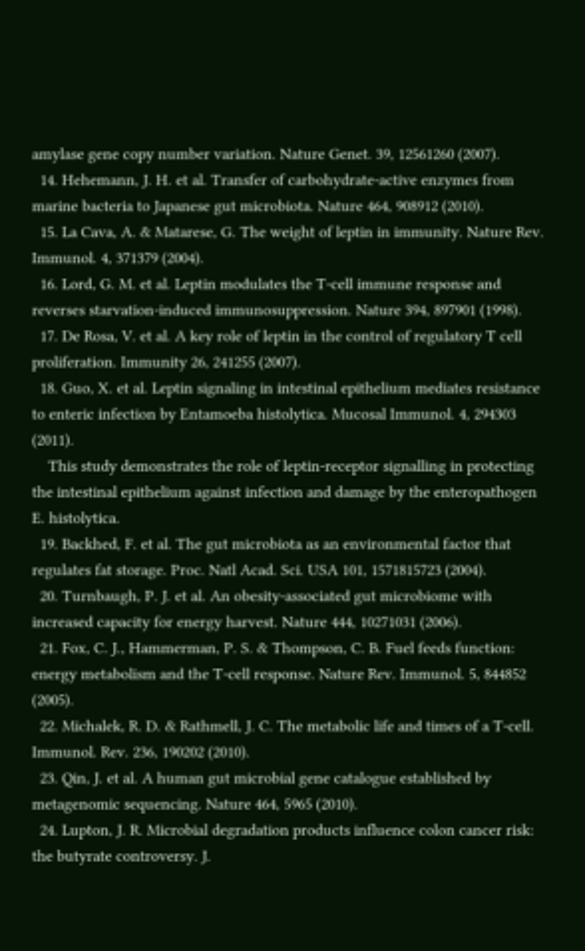amylase gene copy number variation. Nature Genet. 39, 12561260 (2007).
  14. Hehemann, J. H. et al. Transfer of carbohydrate-active enzymes from marine bacteria to Japanese gut microbiota. Nature 464, 908912 (2010).
  15. La Cava, A. & Matarese, G. The weight of leptin in immunity. Nature Rev. Immunol. 4, 371379 (2004).
  16. Lord, G. M. et al. Leptin modulates the T-cell immune response and reverses starvation-induced immunosuppression. Nature 394, 897901 (1998).
  17. De Rosa, V. et al. A key role of leptin in the control of regulatory T cell proliferation. Immunity 26, 241255 (2007).
  18. Guo, X. et al. Leptin signaling in intestinal epithelium mediates resistance to enteric infection by Entamoeba histolytica. Mucosal Immunol. 4, 294303 (2011).
    This study demonstrates the role of leptin-receptor signalling in protecting the intestinal epithelium against infection and damage by the enteropathogen E. histolytica.
  19. Backhed, F. et al. The gut microbiota as an environmental factor that regulates fat storage. Proc. Natl Acad. Sci. USA 101, 1571815723 (2004).
  20. Turnbaugh, P. J. et al. An obesity-associated gut microbiome with increased capacity for energy harvest. Nature 444, 10271031 (2006).
  21. Fox, C. J., Hammerman, P. S. & Thompson, C. B. Fuel feeds function: energy metabolism and the T-cell response. Nature Rev. Immunol. 5, 844852 (2005).
  22. Michalek, R. D. & Rathmell, J. C. The metabolic life and times of a T-cell. Immunol. Rev. 236, 190202 (2010).
  23. Qin, J. et al. A human gut microbial gene catalogue established by metagenomic sequencing. Nature 464, 5965 (2010).
  24. Lupton, J. R. Microbial degradation products influence colon cancer risk: the butyrate controversy. J.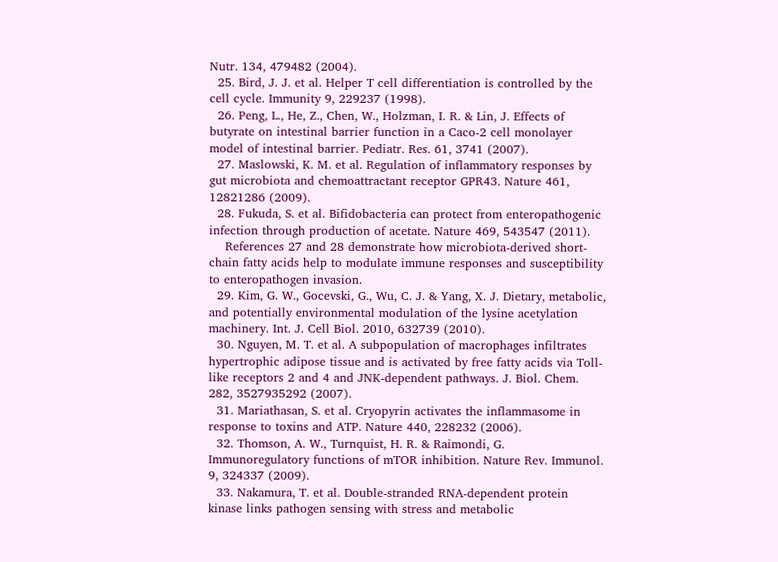Nutr. 134, 479482 (2004).
  25. Bird, J. J. et al. Helper T cell differentiation is controlled by the cell cycle. Immunity 9, 229237 (1998).
  26. Peng, L., He, Z., Chen, W., Holzman, I. R. & Lin, J. Effects of butyrate on intestinal barrier function in a Caco-2 cell monolayer model of intestinal barrier. Pediatr. Res. 61, 3741 (2007).
  27. Maslowski, K. M. et al. Regulation of inflammatory responses by gut microbiota and chemoattractant receptor GPR43. Nature 461, 12821286 (2009).
  28. Fukuda, S. et al. Bifidobacteria can protect from enteropathogenic infection through production of acetate. Nature 469, 543547 (2011).
    References 27 and 28 demonstrate how microbiota-derived short-chain fatty acids help to modulate immune responses and susceptibility to enteropathogen invasion.
  29. Kim, G. W., Gocevski, G., Wu, C. J. & Yang, X. J. Dietary, metabolic, and potentially environmental modulation of the lysine acetylation machinery. Int. J. Cell Biol. 2010, 632739 (2010).
  30. Nguyen, M. T. et al. A subpopulation of macrophages infiltrates hypertrophic adipose tissue and is activated by free fatty acids via Toll-like receptors 2 and 4 and JNK-dependent pathways. J. Biol. Chem. 282, 3527935292 (2007).
  31. Mariathasan, S. et al. Cryopyrin activates the inflammasome in response to toxins and ATP. Nature 440, 228232 (2006).
  32. Thomson, A. W., Turnquist, H. R. & Raimondi, G. Immunoregulatory functions of mTOR inhibition. Nature Rev. Immunol. 9, 324337 (2009).
  33. Nakamura, T. et al. Double-stranded RNA-dependent protein kinase links pathogen sensing with stress and metabolic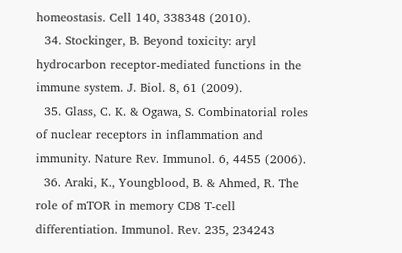homeostasis. Cell 140, 338348 (2010).
  34. Stockinger, B. Beyond toxicity: aryl hydrocarbon receptor-mediated functions in the immune system. J. Biol. 8, 61 (2009).
  35. Glass, C. K. & Ogawa, S. Combinatorial roles of nuclear receptors in inflammation and immunity. Nature Rev. Immunol. 6, 4455 (2006).
  36. Araki, K., Youngblood, B. & Ahmed, R. The role of mTOR in memory CD8 T-cell differentiation. Immunol. Rev. 235, 234243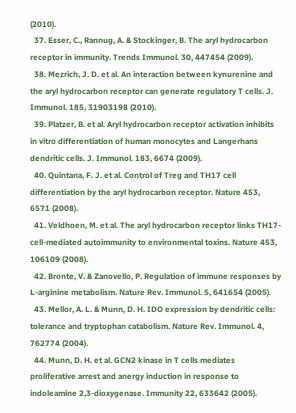(2010).
  37. Esser, C., Rannug, A. & Stockinger, B. The aryl hydrocarbon receptor in immunity. Trends Immunol. 30, 447454 (2009).
  38. Mezrich, J. D. et al. An interaction between kynurenine and the aryl hydrocarbon receptor can generate regulatory T cells. J. Immunol. 185, 31903198 (2010).
  39. Platzer, B. et al. Aryl hydrocarbon receptor activation inhibits in vitro differentiation of human monocytes and Langerhans dendritic cells. J. Immunol. 183, 6674 (2009).
  40. Quintana, F. J. et al. Control of Treg and TH17 cell differentiation by the aryl hydrocarbon receptor. Nature 453, 6571 (2008).
  41. Veldhoen, M. et al. The aryl hydrocarbon receptor links TH17-cell-mediated autoimmunity to environmental toxins. Nature 453, 106109 (2008).
  42. Bronte, V. & Zanovello, P. Regulation of immune responses by L-arginine metabolism. Nature Rev. Immunol. 5, 641654 (2005).
  43. Mellor, A. L. & Munn, D. H. IDO expression by dendritic cells: tolerance and tryptophan catabolism. Nature Rev. Immunol. 4, 762774 (2004).
  44. Munn, D. H. et al. GCN2 kinase in T cells mediates proliferative arrest and anergy induction in response to indoleamine 2,3-dioxygenase. Immunity 22, 633642 (2005).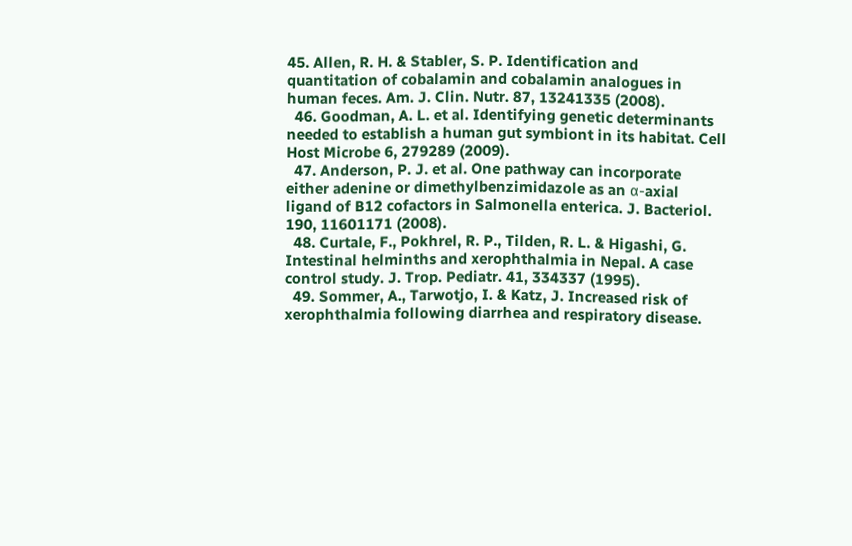45. Allen, R. H. & Stabler, S. P. Identification and quantitation of cobalamin and cobalamin analogues in human feces. Am. J. Clin. Nutr. 87, 13241335 (2008).
  46. Goodman, A. L. et al. Identifying genetic determinants needed to establish a human gut symbiont in its habitat. Cell Host Microbe 6, 279289 (2009).
  47. Anderson, P. J. et al. One pathway can incorporate either adenine or dimethylbenzimidazole as an α-axial ligand of B12 cofactors in Salmonella enterica. J. Bacteriol. 190, 11601171 (2008).
  48. Curtale, F., Pokhrel, R. P., Tilden, R. L. & Higashi, G. Intestinal helminths and xerophthalmia in Nepal. A case control study. J. Trop. Pediatr. 41, 334337 (1995).
  49. Sommer, A., Tarwotjo, I. & Katz, J. Increased risk of xerophthalmia following diarrhea and respiratory disease.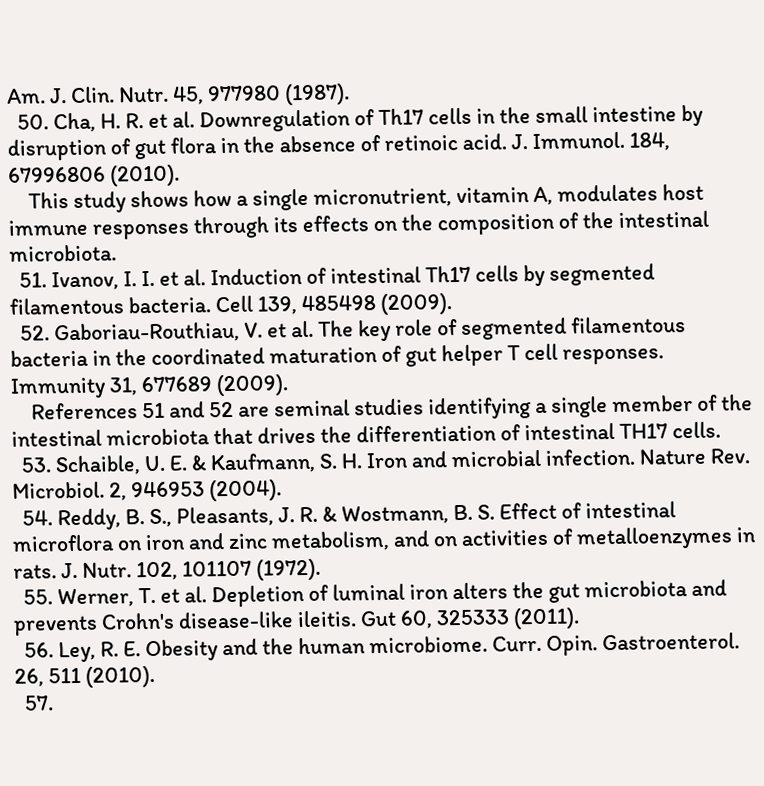Am. J. Clin. Nutr. 45, 977980 (1987).
  50. Cha, H. R. et al. Downregulation of Th17 cells in the small intestine by disruption of gut flora in the absence of retinoic acid. J. Immunol. 184, 67996806 (2010).
    This study shows how a single micronutrient, vitamin A, modulates host immune responses through its effects on the composition of the intestinal microbiota.
  51. Ivanov, I. I. et al. Induction of intestinal Th17 cells by segmented filamentous bacteria. Cell 139, 485498 (2009).
  52. Gaboriau-Routhiau, V. et al. The key role of segmented filamentous bacteria in the coordinated maturation of gut helper T cell responses. Immunity 31, 677689 (2009).
    References 51 and 52 are seminal studies identifying a single member of the intestinal microbiota that drives the differentiation of intestinal TH17 cells.
  53. Schaible, U. E. & Kaufmann, S. H. Iron and microbial infection. Nature Rev. Microbiol. 2, 946953 (2004).
  54. Reddy, B. S., Pleasants, J. R. & Wostmann, B. S. Effect of intestinal microflora on iron and zinc metabolism, and on activities of metalloenzymes in rats. J. Nutr. 102, 101107 (1972).
  55. Werner, T. et al. Depletion of luminal iron alters the gut microbiota and prevents Crohn's disease-like ileitis. Gut 60, 325333 (2011).
  56. Ley, R. E. Obesity and the human microbiome. Curr. Opin. Gastroenterol. 26, 511 (2010).
  57.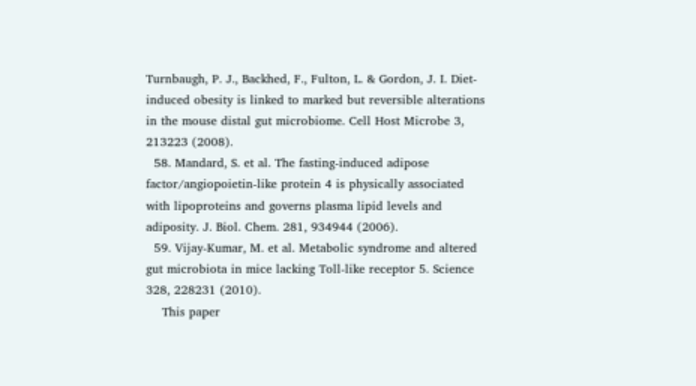Turnbaugh, P. J., Backhed, F., Fulton, L. & Gordon, J. I. Diet-induced obesity is linked to marked but reversible alterations in the mouse distal gut microbiome. Cell Host Microbe 3, 213223 (2008).
  58. Mandard, S. et al. The fasting-induced adipose factor/angiopoietin-like protein 4 is physically associated with lipoproteins and governs plasma lipid levels and adiposity. J. Biol. Chem. 281, 934944 (2006).
  59. Vijay-Kumar, M. et al. Metabolic syndrome and altered gut microbiota in mice lacking Toll-like receptor 5. Science 328, 228231 (2010).
    This paper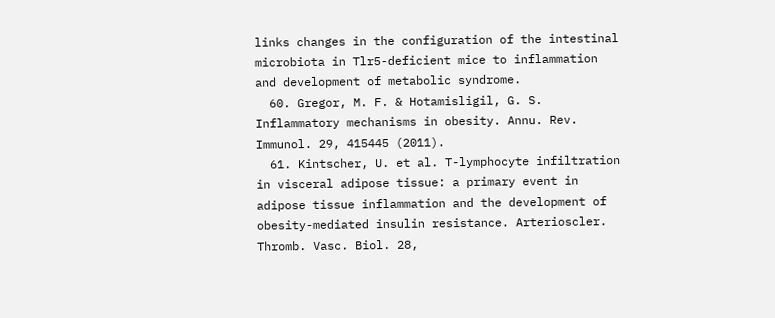links changes in the configuration of the intestinal microbiota in Tlr5-deficient mice to inflammation and development of metabolic syndrome.
  60. Gregor, M. F. & Hotamisligil, G. S. Inflammatory mechanisms in obesity. Annu. Rev. Immunol. 29, 415445 (2011).
  61. Kintscher, U. et al. T-lymphocyte infiltration in visceral adipose tissue: a primary event in adipose tissue inflammation and the development of obesity-mediated insulin resistance. Arterioscler. Thromb. Vasc. Biol. 28,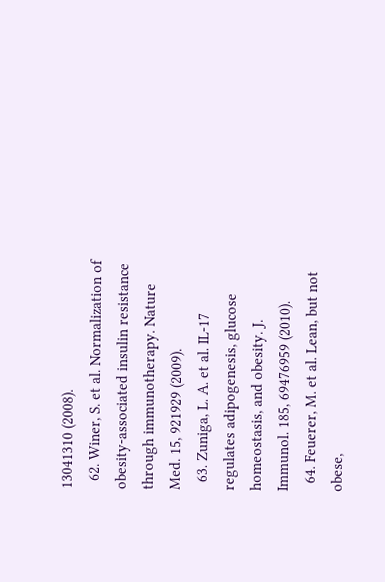13041310 (2008).
  62. Winer, S. et al. Normalization of obesity-associated insulin resistance through immunotherapy. Nature Med. 15, 921929 (2009).
  63. Zuniga, L. A. et al. IL-17 regulates adipogenesis, glucose homeostasis, and obesity. J. Immunol. 185, 69476959 (2010).
  64. Feuerer, M. et al. Lean, but not obese,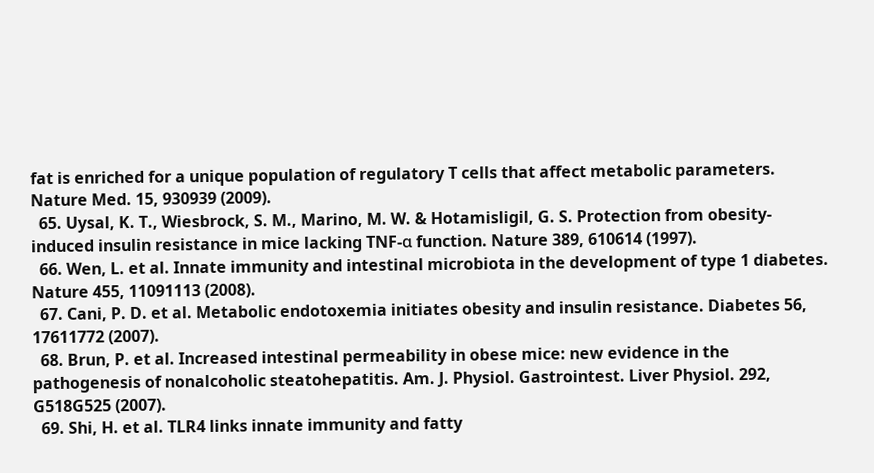fat is enriched for a unique population of regulatory T cells that affect metabolic parameters. Nature Med. 15, 930939 (2009).
  65. Uysal, K. T., Wiesbrock, S. M., Marino, M. W. & Hotamisligil, G. S. Protection from obesity-induced insulin resistance in mice lacking TNF-α function. Nature 389, 610614 (1997).
  66. Wen, L. et al. Innate immunity and intestinal microbiota in the development of type 1 diabetes. Nature 455, 11091113 (2008).
  67. Cani, P. D. et al. Metabolic endotoxemia initiates obesity and insulin resistance. Diabetes 56, 17611772 (2007).
  68. Brun, P. et al. Increased intestinal permeability in obese mice: new evidence in the pathogenesis of nonalcoholic steatohepatitis. Am. J. Physiol. Gastrointest. Liver Physiol. 292, G518G525 (2007).
  69. Shi, H. et al. TLR4 links innate immunity and fatty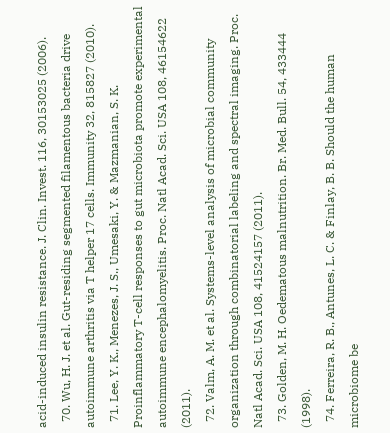acid-induced insulin resistance. J. Clin. Invest. 116, 30153025 (2006).
  70. Wu, H. J. et al. Gut-residing segmented filamentous bacteria drive autoimmune arthritis via T helper 17 cells. Immunity 32, 815827 (2010).
  71. Lee, Y. K., Menezes, J. S., Umesaki, Y. & Mazmanian, S. K. Proinflammatory T-cell responses to gut microbiota promote experimental autoimmune encephalomyelitis. Proc. Natl Acad. Sci. USA 108, 46154622 (2011).
  72. Valm, A. M. et al. Systems-level analysis of microbial community organization through combinatorial labeling and spectral imaging. Proc. Natl Acad. Sci. USA 108, 41524157 (2011).
  73. Golden, M. H. Oedematous malnutrition. Br. Med. Bull. 54, 433444 (1998).
  74. Ferreira, R. B., Antunes, L. C. & Finlay, B. B. Should the human microbiome be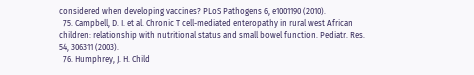considered when developing vaccines? PLoS Pathogens 6, e1001190 (2010).
  75. Campbell, D. I. et al. Chronic T cell-mediated enteropathy in rural west African children: relationship with nutritional status and small bowel function. Pediatr. Res. 54, 306311 (2003).
  76. Humphrey, J. H. Child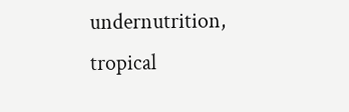undernutrition, tropical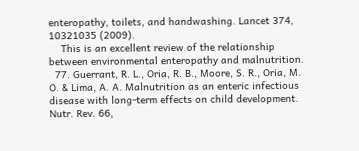enteropathy, toilets, and handwashing. Lancet 374, 10321035 (2009).
    This is an excellent review of the relationship between environmental enteropathy and malnutrition.
  77. Guerrant, R. L., Oria, R. B., Moore, S. R., Oria, M. O. & Lima, A. A. Malnutrition as an enteric infectious disease with long-term effects on child development. Nutr. Rev. 66,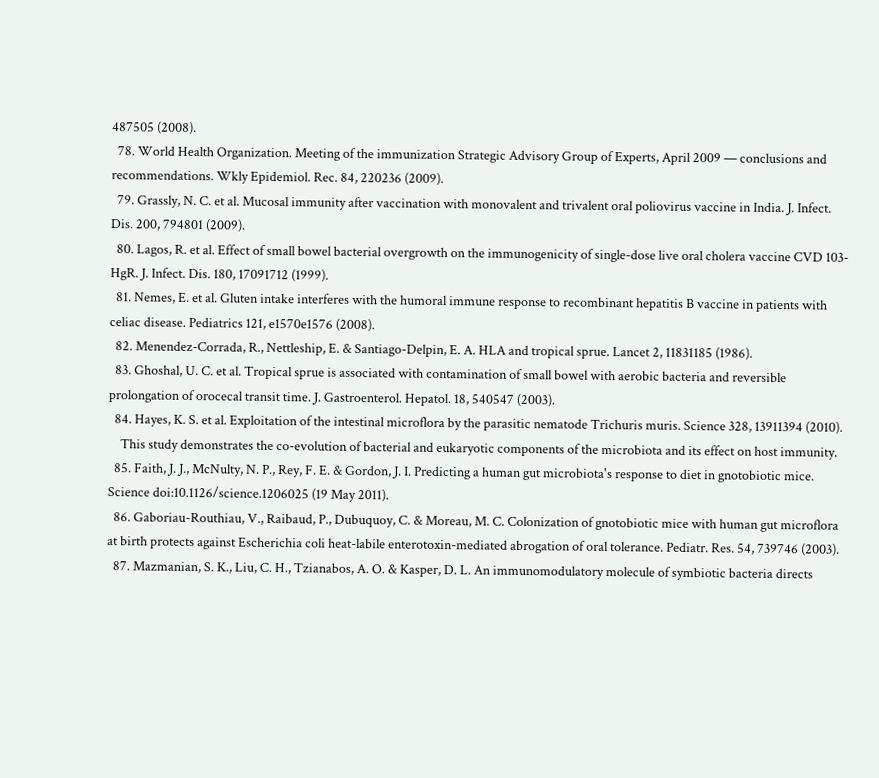487505 (2008).
  78. World Health Organization. Meeting of the immunization Strategic Advisory Group of Experts, April 2009 — conclusions and recommendations. Wkly Epidemiol. Rec. 84, 220236 (2009).
  79. Grassly, N. C. et al. Mucosal immunity after vaccination with monovalent and trivalent oral poliovirus vaccine in India. J. Infect. Dis. 200, 794801 (2009).
  80. Lagos, R. et al. Effect of small bowel bacterial overgrowth on the immunogenicity of single-dose live oral cholera vaccine CVD 103-HgR. J. Infect. Dis. 180, 17091712 (1999).
  81. Nemes, E. et al. Gluten intake interferes with the humoral immune response to recombinant hepatitis B vaccine in patients with celiac disease. Pediatrics 121, e1570e1576 (2008).
  82. Menendez-Corrada, R., Nettleship, E. & Santiago-Delpin, E. A. HLA and tropical sprue. Lancet 2, 11831185 (1986).
  83. Ghoshal, U. C. et al. Tropical sprue is associated with contamination of small bowel with aerobic bacteria and reversible prolongation of orocecal transit time. J. Gastroenterol. Hepatol. 18, 540547 (2003).
  84. Hayes, K. S. et al. Exploitation of the intestinal microflora by the parasitic nematode Trichuris muris. Science 328, 13911394 (2010).
    This study demonstrates the co-evolution of bacterial and eukaryotic components of the microbiota and its effect on host immunity.
  85. Faith, J. J., McNulty, N. P., Rey, F. E. & Gordon, J. I. Predicting a human gut microbiota's response to diet in gnotobiotic mice. Science doi:10.1126/science.1206025 (19 May 2011).
  86. Gaboriau-Routhiau, V., Raibaud, P., Dubuquoy, C. & Moreau, M. C. Colonization of gnotobiotic mice with human gut microflora at birth protects against Escherichia coli heat-labile enterotoxin-mediated abrogation of oral tolerance. Pediatr. Res. 54, 739746 (2003).
  87. Mazmanian, S. K., Liu, C. H., Tzianabos, A. O. & Kasper, D. L. An immunomodulatory molecule of symbiotic bacteria directs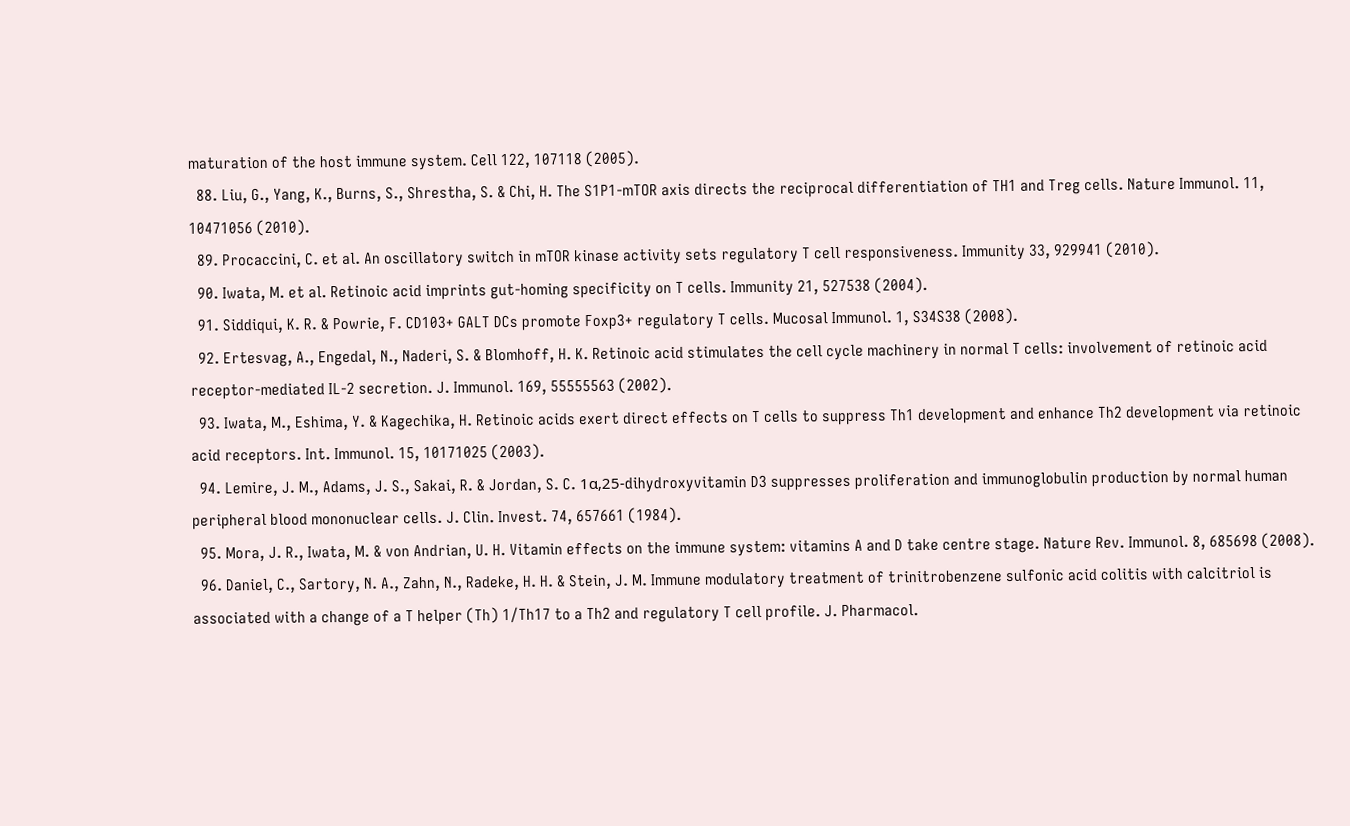maturation of the host immune system. Cell 122, 107118 (2005).
  88. Liu, G., Yang, K., Burns, S., Shrestha, S. & Chi, H. The S1P1-mTOR axis directs the reciprocal differentiation of TH1 and Treg cells. Nature Immunol. 11, 10471056 (2010).
  89. Procaccini, C. et al. An oscillatory switch in mTOR kinase activity sets regulatory T cell responsiveness. Immunity 33, 929941 (2010).
  90. Iwata, M. et al. Retinoic acid imprints gut-homing specificity on T cells. Immunity 21, 527538 (2004).
  91. Siddiqui, K. R. & Powrie, F. CD103+ GALT DCs promote Foxp3+ regulatory T cells. Mucosal Immunol. 1, S34S38 (2008).
  92. Ertesvag, A., Engedal, N., Naderi, S. & Blomhoff, H. K. Retinoic acid stimulates the cell cycle machinery in normal T cells: involvement of retinoic acid receptor-mediated IL-2 secretion. J. Immunol. 169, 55555563 (2002).
  93. Iwata, M., Eshima, Y. & Kagechika, H. Retinoic acids exert direct effects on T cells to suppress Th1 development and enhance Th2 development via retinoic acid receptors. Int. Immunol. 15, 10171025 (2003).
  94. Lemire, J. M., Adams, J. S., Sakai, R. & Jordan, S. C. 1α,25-dihydroxyvitamin D3 suppresses proliferation and immunoglobulin production by normal human peripheral blood mononuclear cells. J. Clin. Invest. 74, 657661 (1984).
  95. Mora, J. R., Iwata, M. & von Andrian, U. H. Vitamin effects on the immune system: vitamins A and D take centre stage. Nature Rev. Immunol. 8, 685698 (2008).
  96. Daniel, C., Sartory, N. A., Zahn, N., Radeke, H. H. & Stein, J. M. Immune modulatory treatment of trinitrobenzene sulfonic acid colitis with calcitriol is associated with a change of a T helper (Th) 1/Th17 to a Th2 and regulatory T cell profile. J. Pharmacol.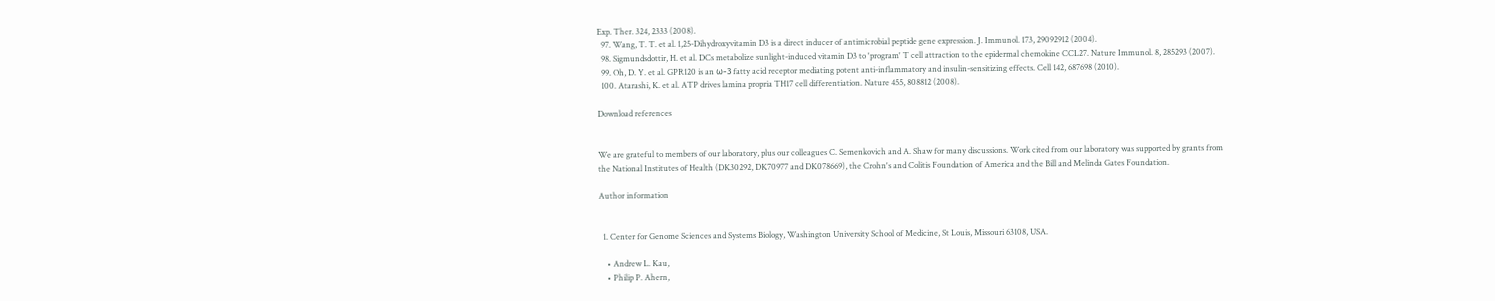Exp. Ther. 324, 2333 (2008).
  97. Wang, T. T. et al. 1,25-Dihydroxyvitamin D3 is a direct inducer of antimicrobial peptide gene expression. J. Immunol. 173, 29092912 (2004).
  98. Sigmundsdottir, H. et al. DCs metabolize sunlight-induced vitamin D3 to 'program' T cell attraction to the epidermal chemokine CCL27. Nature Immunol. 8, 285293 (2007).
  99. Oh, D. Y. et al. GPR120 is an ω-3 fatty acid receptor mediating potent anti-inflammatory and insulin-sensitizing effects. Cell 142, 687698 (2010).
  100. Atarashi, K. et al. ATP drives lamina propria TH17 cell differentiation. Nature 455, 808812 (2008).

Download references


We are grateful to members of our laboratory, plus our colleagues C. Semenkovich and A. Shaw for many discussions. Work cited from our laboratory was supported by grants from the National Institutes of Health (DK30292, DK70977 and DK078669), the Crohn's and Colitis Foundation of America and the Bill and Melinda Gates Foundation.

Author information


  1. Center for Genome Sciences and Systems Biology, Washington University School of Medicine, St Louis, Missouri 63108, USA.

    • Andrew L. Kau,
    • Philip P. Ahern,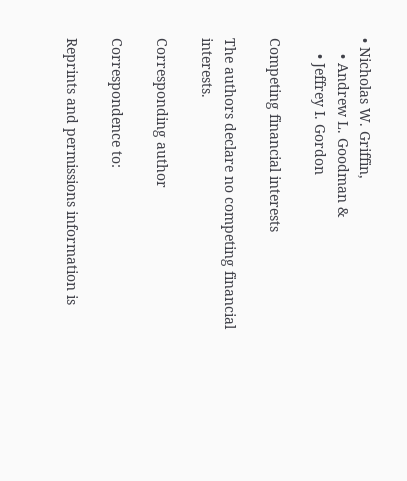• Nicholas W. Griffin,
    • Andrew L. Goodman &
    • Jeffrey I. Gordon

Competing financial interests

The authors declare no competing financial interests.

Corresponding author

Correspondence to:

Reprints and permissions information is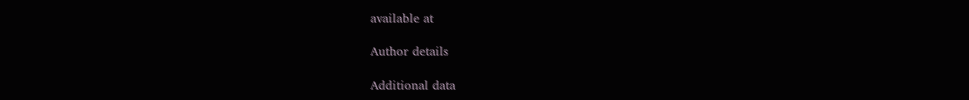available at

Author details

Additional data